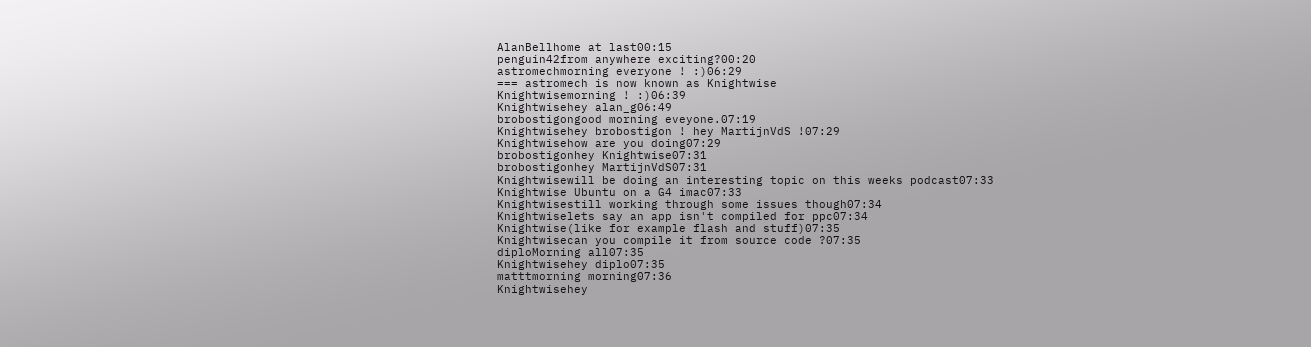AlanBellhome at last00:15
penguin42from anywhere exciting?00:20
astromechmorning everyone ! :)06:29
=== astromech is now known as Knightwise
Knightwisemorning ! :)06:39
Knightwisehey alan_g06:49
brobostigongood morning eveyone.07:19
Knightwisehey brobostigon ! hey MartijnVdS !07:29
Knightwisehow are you doing07:29
brobostigonhey Knightwise07:31
brobostigonhey MartijnVdS07:31
Knightwisewill be doing an interesting topic on this weeks podcast07:33
Knightwise Ubuntu on a G4 imac07:33
Knightwisestill working through some issues though07:34
Knightwiselets say an app isn't compiled for ppc07:34
Knightwise(like for example flash and stuff)07:35
Knightwisecan you compile it from source code ?07:35
diploMorning all07:35
Knightwisehey diplo07:35
matttmorning morning07:36
Knightwisehey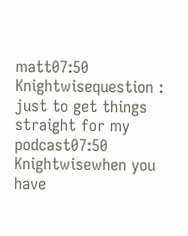matt07:50
Knightwisequestion : just to get things straight for my podcast07:50
Knightwisewhen you have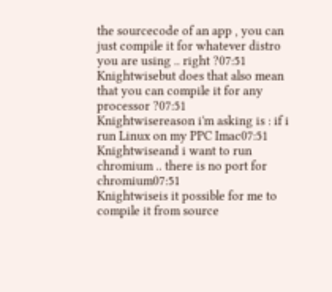the sourcecode of an app , you can just compile it for whatever distro you are using .. right ?07:51
Knightwisebut does that also mean that you can compile it for any processor ?07:51
Knightwisereason i'm asking is : if i run Linux on my PPC Imac07:51
Knightwiseand i want to run chromium .. there is no port for chromium07:51
Knightwiseis it possible for me to compile it from source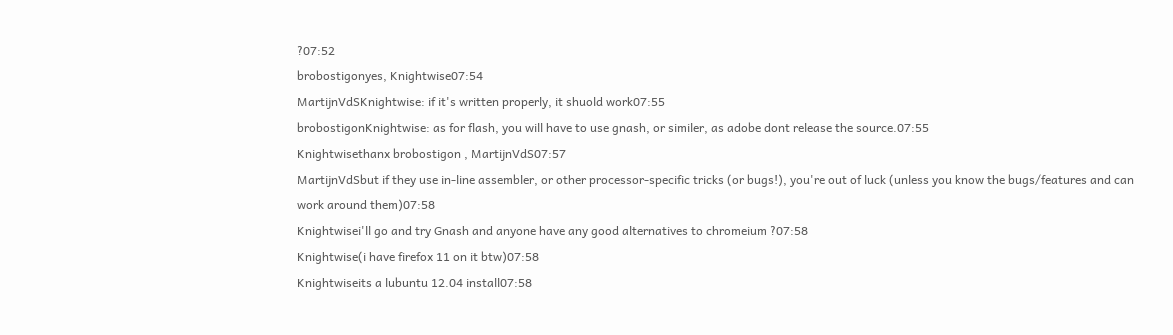?07:52
brobostigonyes, Knightwise07:54
MartijnVdSKnightwise: if it's written properly, it shuold work07:55
brobostigonKnightwise: as for flash, you will have to use gnash, or similer, as adobe dont release the source.07:55
Knightwisethanx brobostigon , MartijnVdS07:57
MartijnVdSbut if they use in-line assembler, or other processor-specific tricks (or bugs!), you're out of luck (unless you know the bugs/features and can work around them)07:58
Knightwisei'll go and try Gnash and anyone have any good alternatives to chromeium ?07:58
Knightwise(i have firefox 11 on it btw)07:58
Knightwiseits a lubuntu 12.04 install07:58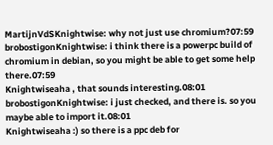MartijnVdSKnightwise: why not just use chromium?07:59
brobostigonKnightwise: i think there is a powerpc build of chromium in debian, so you might be able to get some help there.07:59
Knightwiseaha , that sounds interesting.08:01
brobostigonKnightwise: i just checked, and there is. so you maybe able to import it.08:01
Knightwiseaha :) so there is a ppc deb for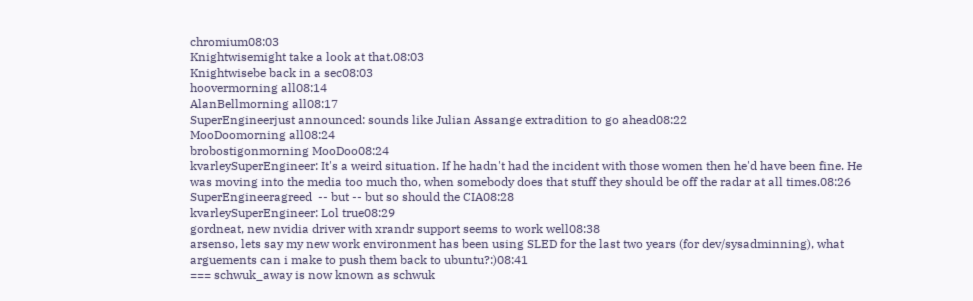chromium08:03
Knightwisemight take a look at that.08:03
Knightwisebe back in a sec08:03
hoovermorning all08:14
AlanBellmorning all08:17
SuperEngineerjust announced: sounds like Julian Assange extradition to go ahead08:22
MooDoomorning all08:24
brobostigonmorning MooDoo08:24
kvarleySuperEngineer: It's a weird situation. If he hadn't had the incident with those women then he'd have been fine. He was moving into the media too much tho, when somebody does that stuff they should be off the radar at all times.08:26
SuperEngineeragreed  -- but -- but so should the CIA08:28
kvarleySuperEngineer: Lol true08:29
gordneat, new nvidia driver with xrandr support seems to work well08:38
arsenso, lets say my new work environment has been using SLED for the last two years (for dev/sysadminning), what arguements can i make to push them back to ubuntu?:)08:41
=== schwuk_away is now known as schwuk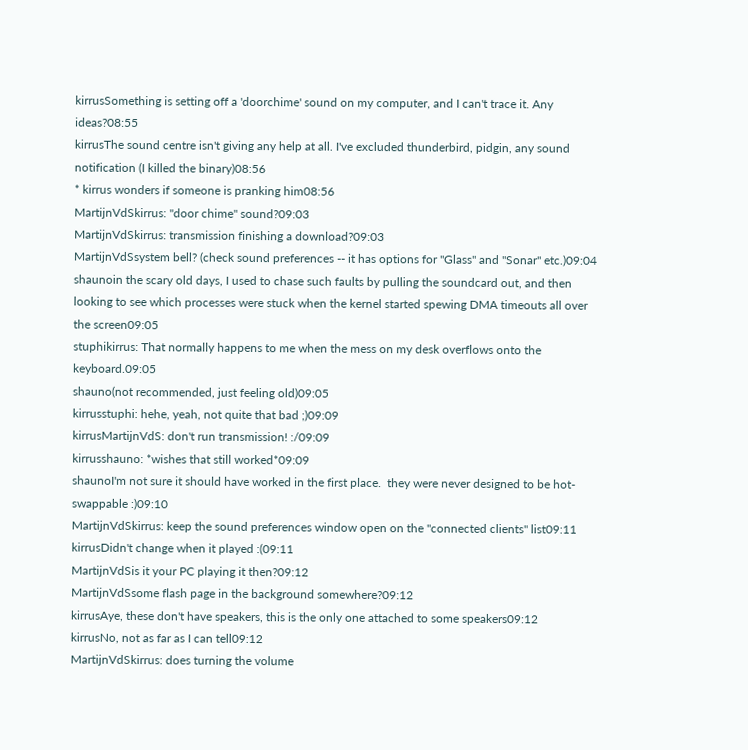kirrusSomething is setting off a 'doorchime' sound on my computer, and I can't trace it. Any ideas?08:55
kirrusThe sound centre isn't giving any help at all. I've excluded thunderbird, pidgin, any sound notification (I killed the binary)08:56
* kirrus wonders if someone is pranking him08:56
MartijnVdSkirrus: "door chime" sound?09:03
MartijnVdSkirrus: transmission finishing a download?09:03
MartijnVdSsystem bell? (check sound preferences -- it has options for "Glass" and "Sonar" etc.)09:04
shaunoin the scary old days, I used to chase such faults by pulling the soundcard out, and then looking to see which processes were stuck when the kernel started spewing DMA timeouts all over the screen09:05
stuphikirrus: That normally happens to me when the mess on my desk overflows onto the keyboard.09:05
shauno(not recommended, just feeling old)09:05
kirrusstuphi: hehe, yeah, not quite that bad ;)09:09
kirrusMartijnVdS: don't run transmission! :/09:09
kirrusshauno: *wishes that still worked*09:09
shaunoI'm not sure it should have worked in the first place.  they were never designed to be hot-swappable :)09:10
MartijnVdSkirrus: keep the sound preferences window open on the "connected clients" list09:11
kirrusDidn't change when it played :(09:11
MartijnVdSis it your PC playing it then?09:12
MartijnVdSsome flash page in the background somewhere?09:12
kirrusAye, these don't have speakers, this is the only one attached to some speakers09:12
kirrusNo, not as far as I can tell09:12
MartijnVdSkirrus: does turning the volume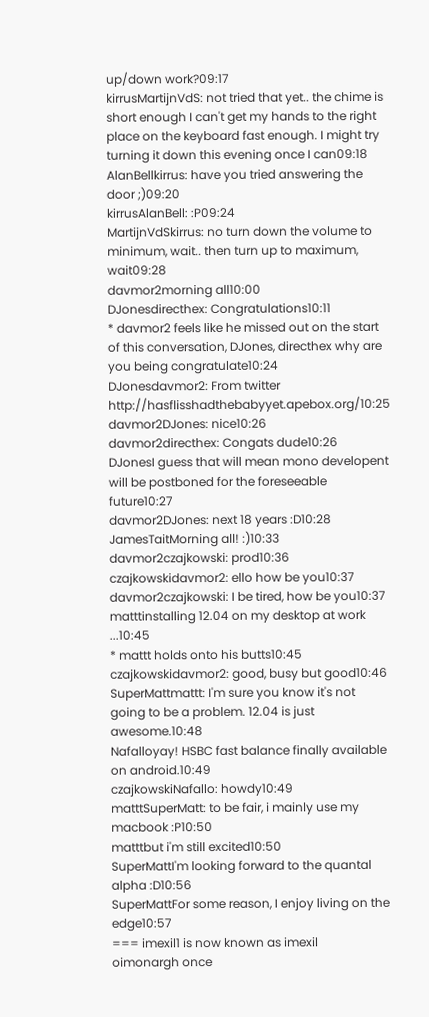up/down work?09:17
kirrusMartijnVdS: not tried that yet.. the chime is short enough I can't get my hands to the right place on the keyboard fast enough. I might try turning it down this evening once I can09:18
AlanBellkirrus: have you tried answering the door ;)09:20
kirrusAlanBell: :P09:24
MartijnVdSkirrus: no turn down the volume to minimum, wait.. then turn up to maximum, wait09:28
davmor2morning all10:00
DJonesdirecthex: Congratulations10:11
* davmor2 feels like he missed out on the start of this conversation, DJones, directhex why are you being congratulate10:24
DJonesdavmor2: From twitter http://hasflisshadthebabyyet.apebox.org/10:25
davmor2DJones: nice10:26
davmor2directhex: Congats dude10:26
DJonesI guess that will mean mono developent will be postboned for the foreseeable future10:27
davmor2DJones: next 18 years :D10:28
JamesTaitMorning all! :)10:33
davmor2czajkowski: prod10:36
czajkowskidavmor2: ello how be you10:37
davmor2czajkowski: I be tired, how be you10:37
matttinstalling 12.04 on my desktop at work ...10:45
* mattt holds onto his butts10:45
czajkowskidavmor2: good, busy but good10:46
SuperMattmattt: I'm sure you know it's not going to be a problem. 12.04 is just awesome.10:48
Nafalloyay! HSBC fast balance finally available on android.10:49
czajkowskiNafallo: howdy10:49
matttSuperMatt: to be fair, i mainly use my macbook :P10:50
matttbut i'm still excited10:50
SuperMattI'm looking forward to the quantal alpha :D10:56
SuperMattFor some reason, I enjoy living on the edge10:57
=== imexil1 is now known as imexil
oimonargh once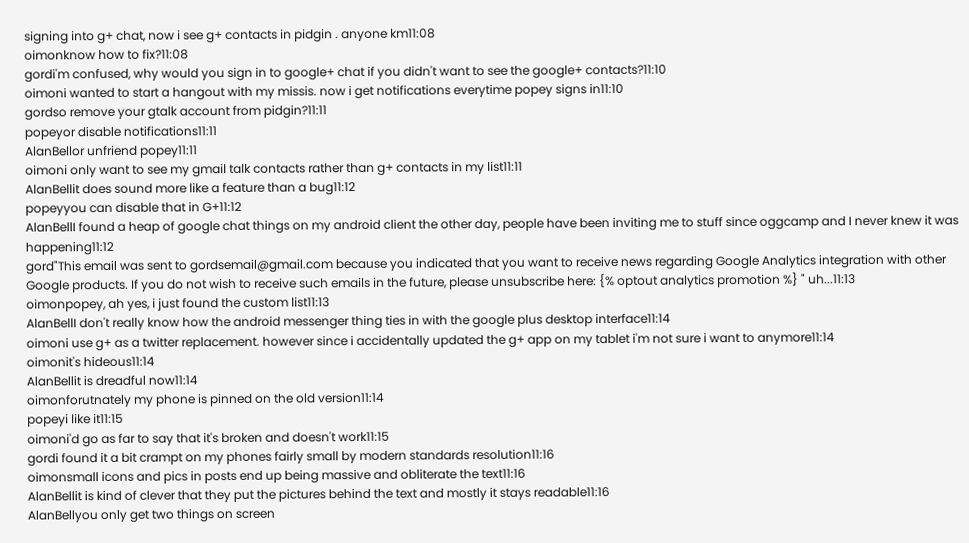signing into g+ chat, now i see g+ contacts in pidgin . anyone km11:08
oimonknow how to fix?11:08
gordi'm confused, why would you sign in to google+ chat if you didn't want to see the google+ contacts?11:10
oimoni wanted to start a hangout with my missis. now i get notifications everytime popey signs in11:10
gordso remove your gtalk account from pidgin?11:11
popeyor disable notifications11:11
AlanBellor unfriend popey11:11
oimoni only want to see my gmail talk contacts rather than g+ contacts in my list11:11
AlanBellit does sound more like a feature than a bug11:12
popeyyou can disable that in G+11:12
AlanBellI found a heap of google chat things on my android client the other day, people have been inviting me to stuff since oggcamp and I never knew it was happening11:12
gord"This email was sent to gordsemail@gmail.com because you indicated that you want to receive news regarding Google Analytics integration with other Google products. If you do not wish to receive such emails in the future, please unsubscribe here: {% optout analytics promotion %} " uh...11:13
oimonpopey, ah yes, i just found the custom list11:13
AlanBellI don't really know how the android messenger thing ties in with the google plus desktop interface11:14
oimoni use g+ as a twitter replacement. however since i accidentally updated the g+ app on my tablet i'm not sure i want to anymore11:14
oimonit's hideous11:14
AlanBellit is dreadful now11:14
oimonforutnately my phone is pinned on the old version11:14
popeyi like it11:15
oimoni'd go as far to say that it's broken and doesn't work11:15
gordi found it a bit crampt on my phones fairly small by modern standards resolution11:16
oimonsmall icons and pics in posts end up being massive and obliterate the text11:16
AlanBellit is kind of clever that they put the pictures behind the text and mostly it stays readable11:16
AlanBellyou only get two things on screen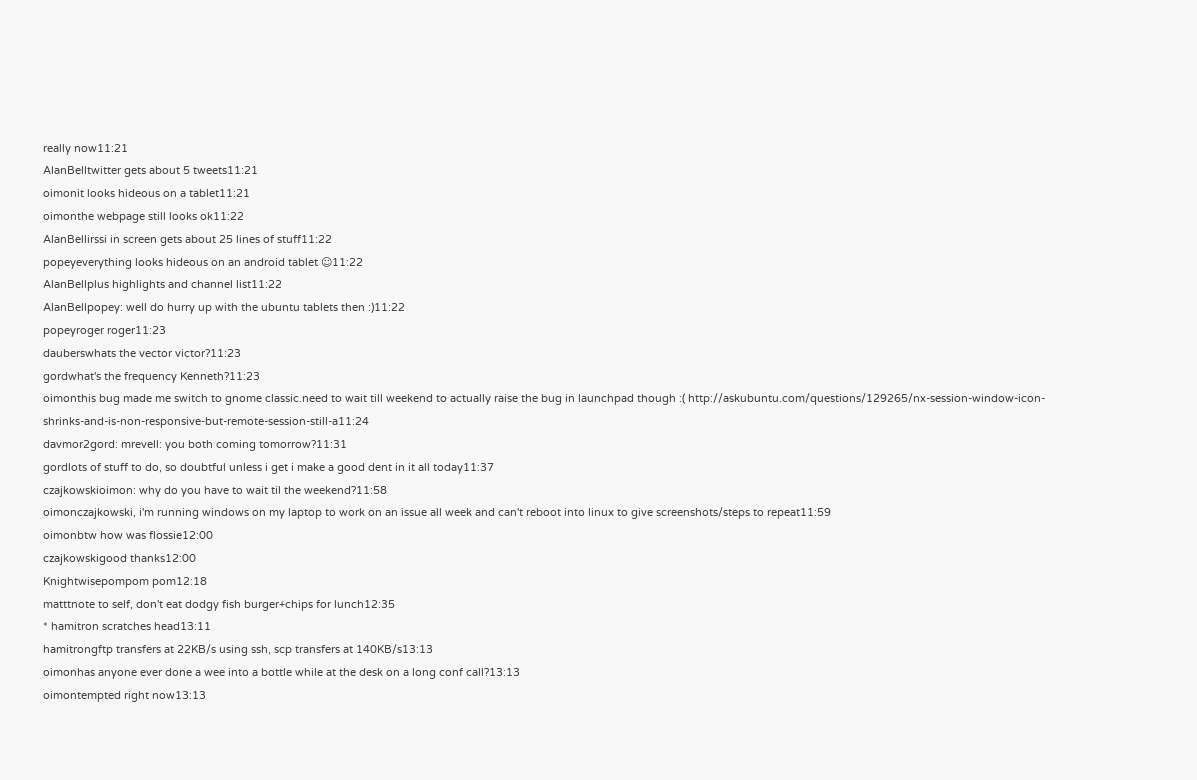really now11:21
AlanBelltwitter gets about 5 tweets11:21
oimonit looks hideous on a tablet11:21
oimonthe webpage still looks ok11:22
AlanBellirssi in screen gets about 25 lines of stuff11:22
popeyeverything looks hideous on an android tablet ☺11:22
AlanBellplus highlights and channel list11:22
AlanBellpopey: well do hurry up with the ubuntu tablets then :)11:22
popeyroger roger11:23
dauberswhats the vector victor?11:23
gordwhat's the frequency Kenneth?11:23
oimonthis bug made me switch to gnome classic.need to wait till weekend to actually raise the bug in launchpad though :( http://askubuntu.com/questions/129265/nx-session-window-icon-shrinks-and-is-non-responsive-but-remote-session-still-a11:24
davmor2gord: mrevell: you both coming tomorrow?11:31
gordlots of stuff to do, so doubtful unless i get i make a good dent in it all today11:37
czajkowskioimon: why do you have to wait til the weekend?11:58
oimonczajkowski, i'm running windows on my laptop to work on an issue all week and can't reboot into linux to give screenshots/steps to repeat11:59
oimonbtw how was flossie12:00
czajkowskigood thanks12:00
Knightwisepompom pom12:18
matttnote to self, don't eat dodgy fish burger+chips for lunch12:35
* hamitron scratches head13:11
hamitrongftp transfers at 22KB/s using ssh, scp transfers at 140KB/s13:13
oimonhas anyone ever done a wee into a bottle while at the desk on a long conf call?13:13
oimontempted right now13:13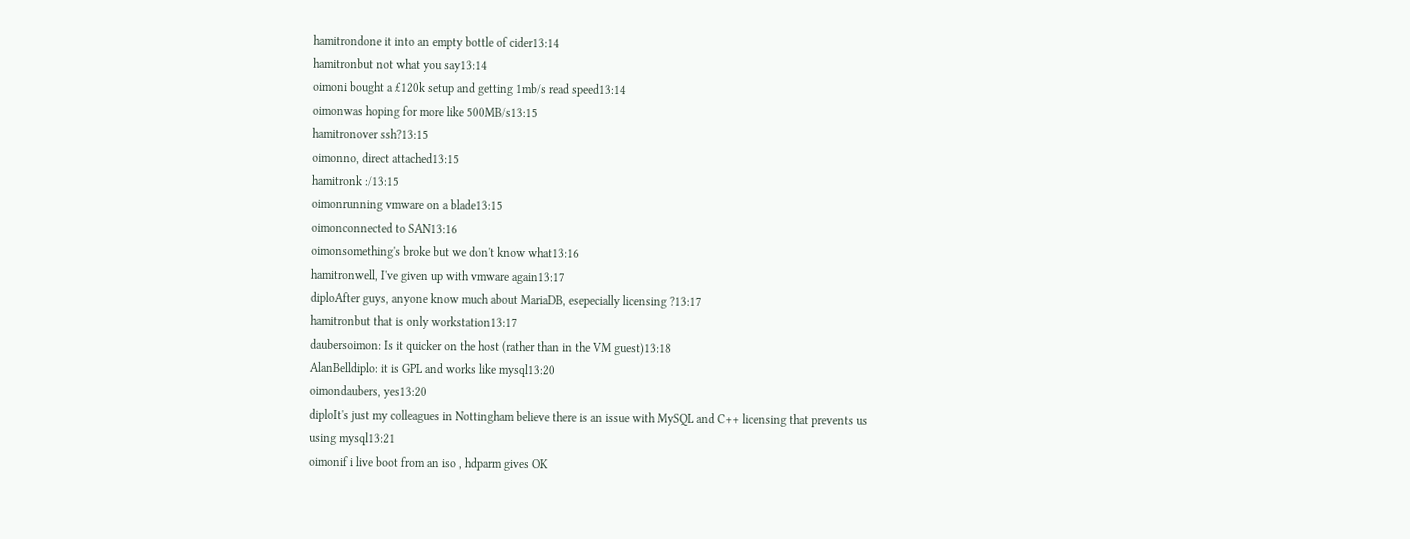hamitrondone it into an empty bottle of cider13:14
hamitronbut not what you say13:14
oimoni bought a £120k setup and getting 1mb/s read speed13:14
oimonwas hoping for more like 500MB/s13:15
hamitronover ssh?13:15
oimonno, direct attached13:15
hamitronk :/13:15
oimonrunning vmware on a blade13:15
oimonconnected to SAN13:16
oimonsomething's broke but we don't know what13:16
hamitronwell, I've given up with vmware again13:17
diploAfter guys, anyone know much about MariaDB, esepecially licensing ?13:17
hamitronbut that is only workstation13:17
daubersoimon: Is it quicker on the host (rather than in the VM guest)13:18
AlanBelldiplo: it is GPL and works like mysql13:20
oimondaubers, yes13:20
diploIt's just my colleagues in Nottingham believe there is an issue with MySQL and C++ licensing that prevents us using mysql13:21
oimonif i live boot from an iso , hdparm gives OK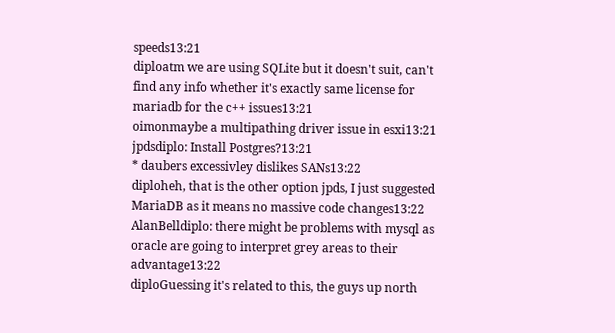speeds13:21
diploatm we are using SQLite but it doesn't suit, can't find any info whether it's exactly same license for mariadb for the c++ issues13:21
oimonmaybe a multipathing driver issue in esxi13:21
jpdsdiplo: Install Postgres?13:21
* daubers excessivley dislikes SANs13:22
diploheh, that is the other option jpds, I just suggested MariaDB as it means no massive code changes13:22
AlanBelldiplo: there might be problems with mysql as oracle are going to interpret grey areas to their advantage13:22
diploGuessing it's related to this, the guys up north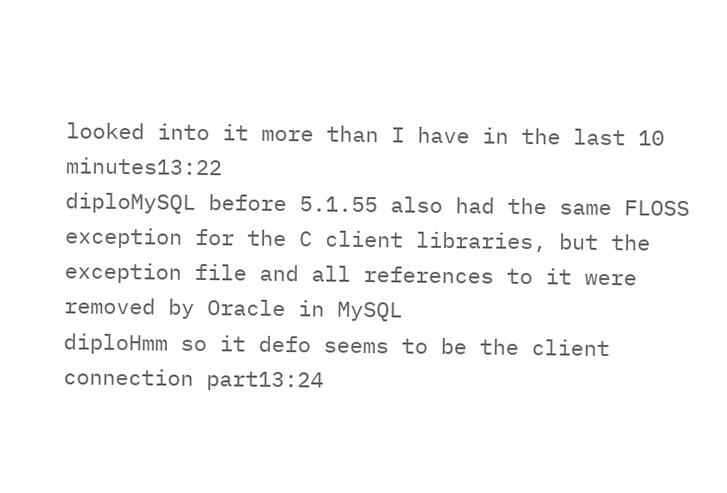looked into it more than I have in the last 10  minutes13:22
diploMySQL before 5.1.55 also had the same FLOSS exception for the C client libraries, but the exception file and all references to it were removed by Oracle in MySQL
diploHmm so it defo seems to be the client connection part13:24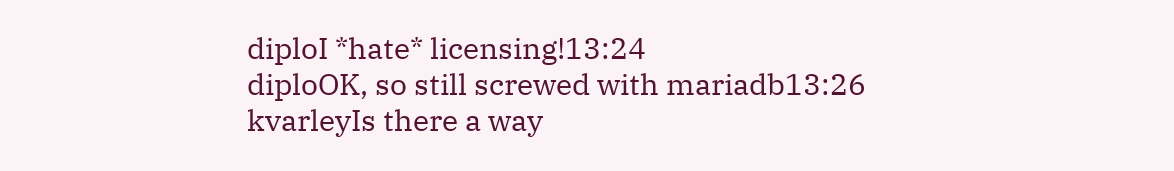diploI *hate* licensing!13:24
diploOK, so still screwed with mariadb13:26
kvarleyIs there a way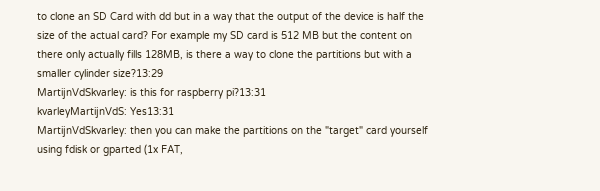to clone an SD Card with dd but in a way that the output of the device is half the size of the actual card? For example my SD card is 512 MB but the content on there only actually fills 128MB, is there a way to clone the partitions but with a smaller cylinder size?13:29
MartijnVdSkvarley: is this for raspberry pi?13:31
kvarleyMartijnVdS: Yes13:31
MartijnVdSkvarley: then you can make the partitions on the "target" card yourself using fdisk or gparted (1x FAT,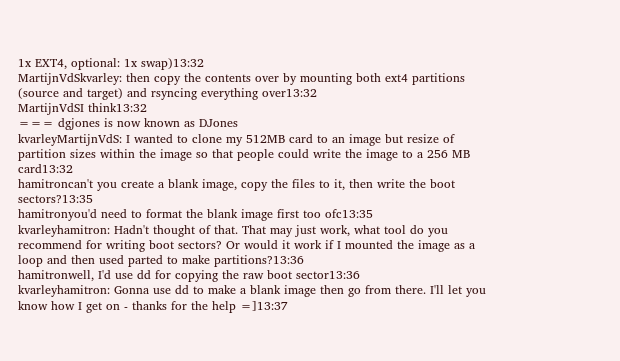1x EXT4, optional: 1x swap)13:32
MartijnVdSkvarley: then copy the contents over by mounting both ext4 partitions (source and target) and rsyncing everything over13:32
MartijnVdSI think13:32
=== dgjones is now known as DJones
kvarleyMartijnVdS: I wanted to clone my 512MB card to an image but resize of partition sizes within the image so that people could write the image to a 256 MB card13:32
hamitroncan't you create a blank image, copy the files to it, then write the boot sectors?13:35
hamitronyou'd need to format the blank image first too ofc13:35
kvarleyhamitron: Hadn't thought of that. That may just work, what tool do you recommend for writing boot sectors? Or would it work if I mounted the image as a loop and then used parted to make partitions?13:36
hamitronwell, I'd use dd for copying the raw boot sector13:36
kvarleyhamitron: Gonna use dd to make a blank image then go from there. I'll let you know how I get on - thanks for the help =]13:37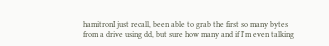hamitronI just recall, been able to grab the first so many bytes from a drive using dd, but sure how many and if I'm even talking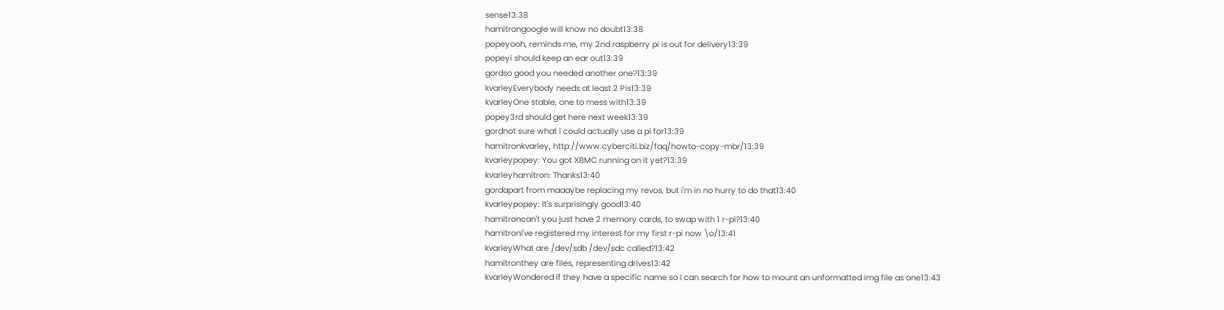sense13:38
hamitrongoogle will know no doubt13:38
popeyooh, reminds me, my 2nd raspberry pi is out for delivery13:39
popeyi should keep an ear out13:39
gordso good you needed another one?13:39
kvarleyEverybody needs at least 2 Pis13:39
kvarleyOne stable, one to mess with13:39
popey3rd should get here next week13:39
gordnot sure what i could actually use a pi for13:39
hamitronkvarley, http://www.cyberciti.biz/faq/howto-copy-mbr/13:39
kvarleypopey: You got XBMC running on it yet?13:39
kvarleyhamitron: Thanks13:40
gordapart from maaaybe replacing my revos, but i'm in no hurry to do that13:40
kvarleypopey: It's surprisingly good13:40
hamitroncan't you just have 2 memory cards, to swap with 1 r-pi?13:40
hamitronI've registered my interest for my first r-pi now \o/13:41
kvarleyWhat are /dev/sdb /dev/sdc called?13:42
hamitronthey are files, representing drives13:42
kvarleyWondered if they have a specific name so I can search for how to mount an unformatted img file as one13:43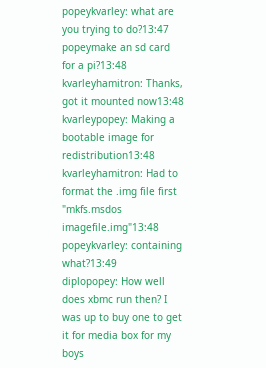popeykvarley: what are you trying to do?13:47
popeymake an sd card for a pi?13:48
kvarleyhamitron: Thanks, got it mounted now13:48
kvarleypopey: Making a bootable image for redistribution13:48
kvarleyhamitron: Had to format the .img file first "mkfs.msdos imagefile.img"13:48
popeykvarley: containing what?13:49
diplopopey: How well does xbmc run then? I was up to buy one to get it for media box for my boys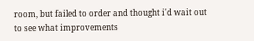room, but failed to order and thought i'd wait out to see what improvements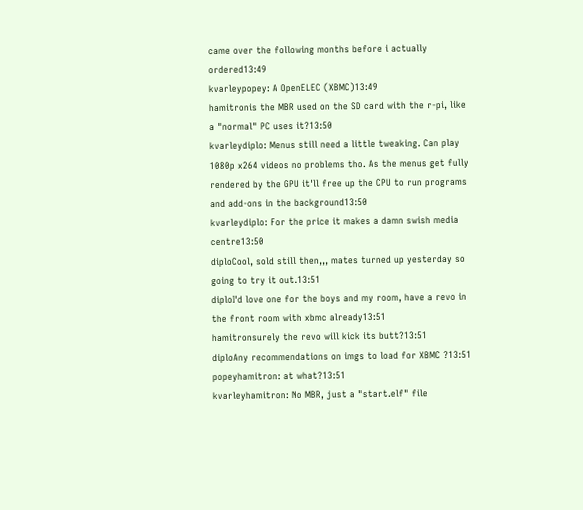came over the following months before i actually ordered13:49
kvarleypopey: A OpenELEC (XBMC)13:49
hamitronis the MBR used on the SD card with the r-pi, like a "normal" PC uses it?13:50
kvarleydiplo: Menus still need a little tweaking. Can play 1080p x264 videos no problems tho. As the menus get fully rendered by the GPU it'll free up the CPU to run programs and add-ons in the background13:50
kvarleydiplo: For the price it makes a damn swish media centre13:50
diploCool, sold still then,,, mates turned up yesterday so going to try it out.13:51
diploI'd love one for the boys and my room, have a revo in the front room with xbmc already13:51
hamitronsurely the revo will kick its butt?13:51
diploAny recommendations on imgs to load for XBMC ?13:51
popeyhamitron: at what?13:51
kvarleyhamitron: No MBR, just a "start.elf" file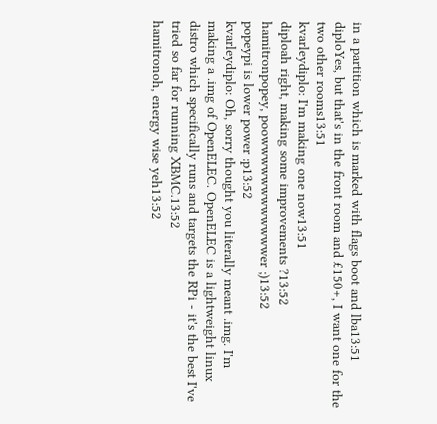in a partition which is marked with flags boot and lba13:51
diploYes, but that's in the front room and £150+, I want one for the two other rooms13:51
kvarleydiplo: I'm making one now13:51
diploah right, making some improvements ?13:52
hamitronpopey, poowwwwwwwwwwwwer ;)13:52
popeypi is lower power :p13:52
kvarleydiplo: Oh, sorry thought you literally meant .img. I'm making a .img of OpenELEC. OpenELEC is a lightweight linux distro which specifically runs and targets the RPi - it's the best I've tried so far for running XBMC.13:52
hamitronoh, energy wise yeh13:52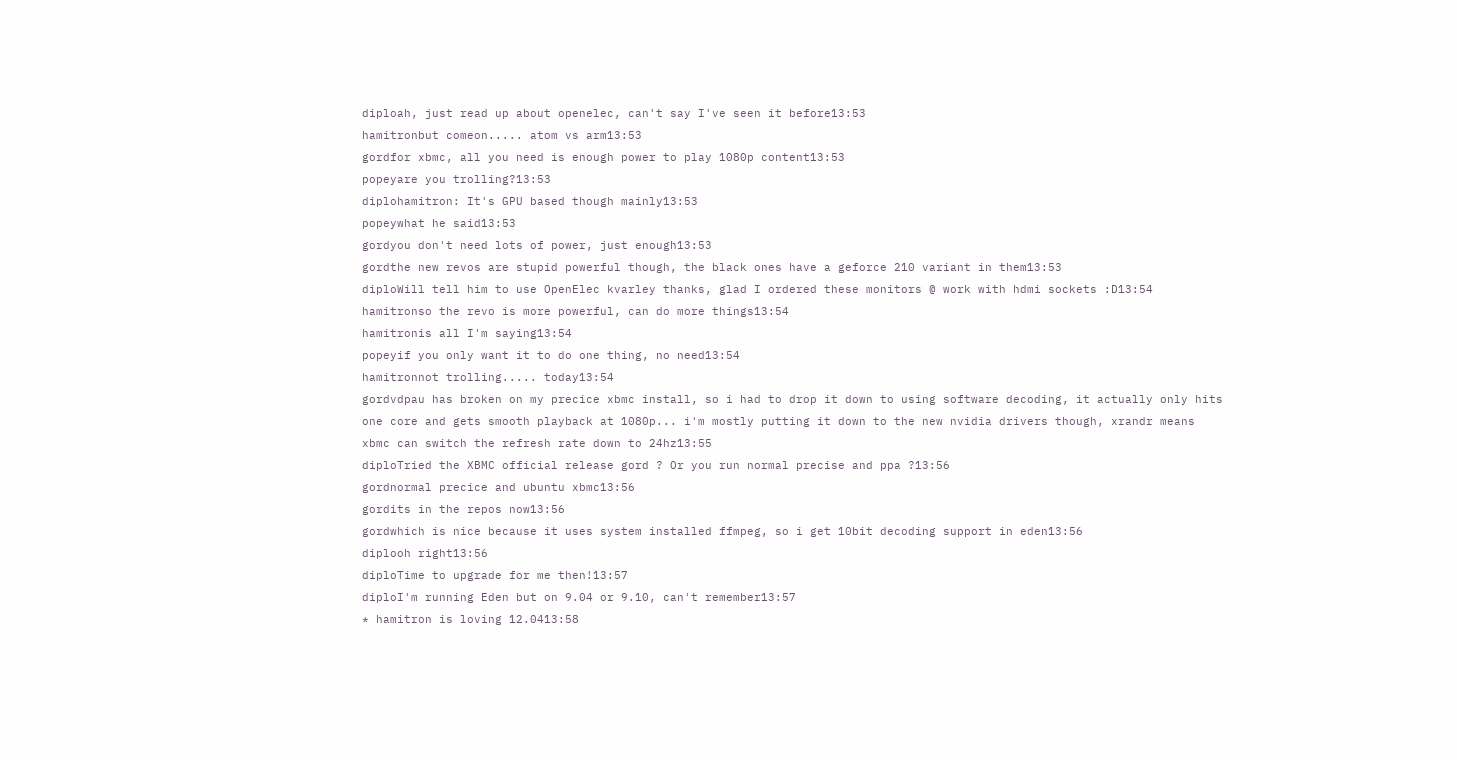diploah, just read up about openelec, can't say I've seen it before13:53
hamitronbut comeon..... atom vs arm13:53
gordfor xbmc, all you need is enough power to play 1080p content13:53
popeyare you trolling?13:53
diplohamitron: It's GPU based though mainly13:53
popeywhat he said13:53
gordyou don't need lots of power, just enough13:53
gordthe new revos are stupid powerful though, the black ones have a geforce 210 variant in them13:53
diploWill tell him to use OpenElec kvarley thanks, glad I ordered these monitors @ work with hdmi sockets :D13:54
hamitronso the revo is more powerful, can do more things13:54
hamitronis all I'm saying13:54
popeyif you only want it to do one thing, no need13:54
hamitronnot trolling..... today13:54
gordvdpau has broken on my precice xbmc install, so i had to drop it down to using software decoding, it actually only hits one core and gets smooth playback at 1080p... i'm mostly putting it down to the new nvidia drivers though, xrandr means xbmc can switch the refresh rate down to 24hz13:55
diploTried the XBMC official release gord ? Or you run normal precise and ppa ?13:56
gordnormal precice and ubuntu xbmc13:56
gordits in the repos now13:56
gordwhich is nice because it uses system installed ffmpeg, so i get 10bit decoding support in eden13:56
diplooh right13:56
diploTime to upgrade for me then!13:57
diploI'm running Eden but on 9.04 or 9.10, can't remember13:57
* hamitron is loving 12.0413:58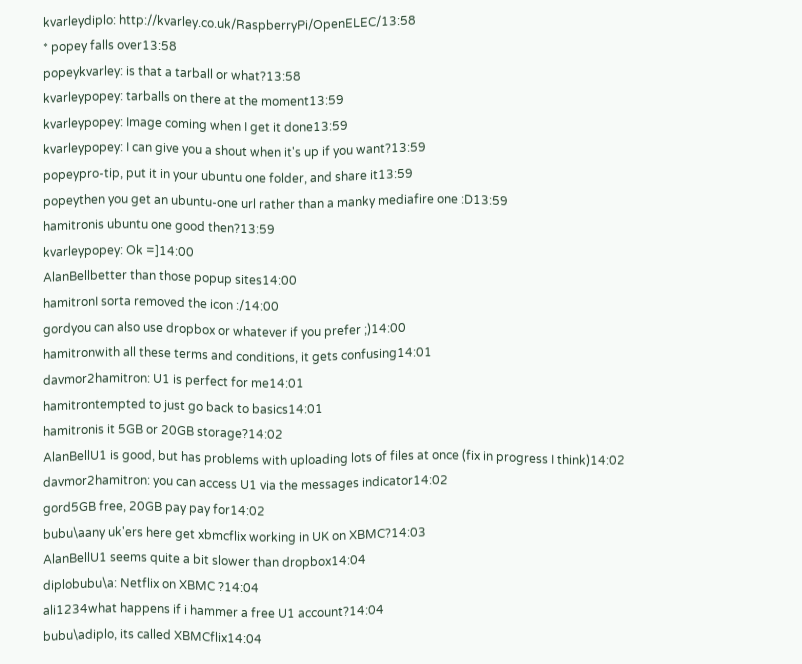kvarleydiplo: http://kvarley.co.uk/RaspberryPi/OpenELEC/13:58
* popey falls over13:58
popeykvarley: is that a tarball or what?13:58
kvarleypopey: tarballs on there at the moment13:59
kvarleypopey: Image coming when I get it done13:59
kvarleypopey: I can give you a shout when it's up if you want?13:59
popeypro-tip, put it in your ubuntu one folder, and share it13:59
popeythen you get an ubuntu-one url rather than a manky mediafire one :D13:59
hamitronis ubuntu one good then?13:59
kvarleypopey: Ok =]14:00
AlanBellbetter than those popup sites14:00
hamitronI sorta removed the icon :/14:00
gordyou can also use dropbox or whatever if you prefer ;)14:00
hamitronwith all these terms and conditions, it gets confusing14:01
davmor2hamitron: U1 is perfect for me14:01
hamitrontempted to just go back to basics14:01
hamitronis it 5GB or 20GB storage?14:02
AlanBellU1 is good, but has problems with uploading lots of files at once (fix in progress I think)14:02
davmor2hamitron: you can access U1 via the messages indicator14:02
gord5GB free, 20GB pay pay for14:02
bubu\aany uk'ers here get xbmcflix working in UK on XBMC?14:03
AlanBellU1 seems quite a bit slower than dropbox14:04
diplobubu\a: Netflix on XBMC ?14:04
ali1234what happens if i hammer a free U1 account?14:04
bubu\adiplo, its called XBMCflix14:04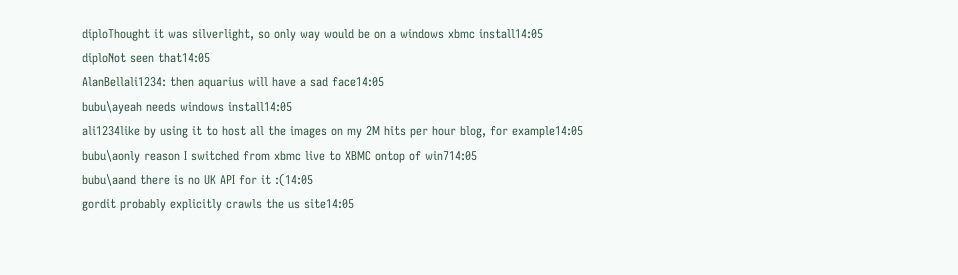diploThought it was silverlight, so only way would be on a windows xbmc install14:05
diploNot seen that14:05
AlanBellali1234: then aquarius will have a sad face14:05
bubu\ayeah needs windows install14:05
ali1234like by using it to host all the images on my 2M hits per hour blog, for example14:05
bubu\aonly reason I switched from xbmc live to XBMC ontop of win714:05
bubu\aand there is no UK API for it :(14:05
gordit probably explicitly crawls the us site14:05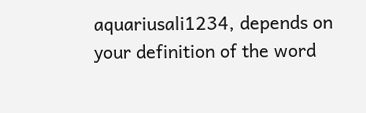aquariusali1234, depends on your definition of the word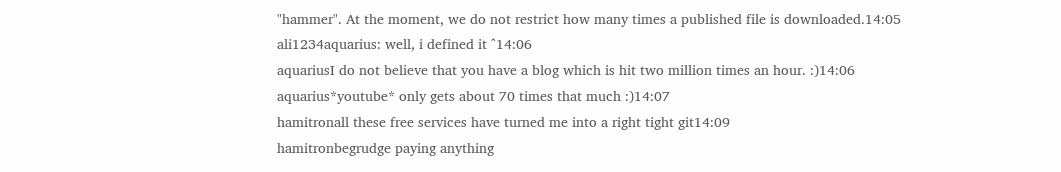"hammer". At the moment, we do not restrict how many times a published file is downloaded.14:05
ali1234aquarius: well, i defined it ^14:06
aquariusI do not believe that you have a blog which is hit two million times an hour. :)14:06
aquarius*youtube* only gets about 70 times that much :)14:07
hamitronall these free services have turned me into a right tight git14:09
hamitronbegrudge paying anything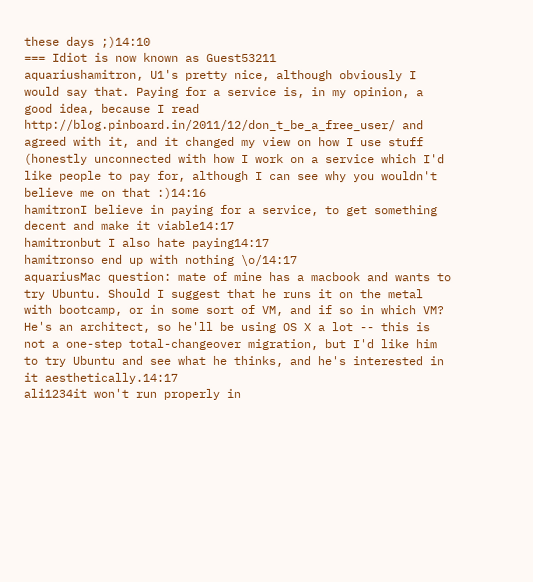these days ;)14:10
=== Idiot is now known as Guest53211
aquariushamitron, U1's pretty nice, although obviously I would say that. Paying for a service is, in my opinion, a good idea, because I read http://blog.pinboard.in/2011/12/don_t_be_a_free_user/ and agreed with it, and it changed my view on how I use stuff (honestly unconnected with how I work on a service which I'd like people to pay for, although I can see why you wouldn't believe me on that :)14:16
hamitronI believe in paying for a service, to get something decent and make it viable14:17
hamitronbut I also hate paying14:17
hamitronso end up with nothing \o/14:17
aquariusMac question: mate of mine has a macbook and wants to try Ubuntu. Should I suggest that he runs it on the metal with bootcamp, or in some sort of VM, and if so in which VM? He's an architect, so he'll be using OS X a lot -- this is not a one-step total-changeover migration, but I'd like him to try Ubuntu and see what he thinks, and he's interested in it aesthetically.14:17
ali1234it won't run properly in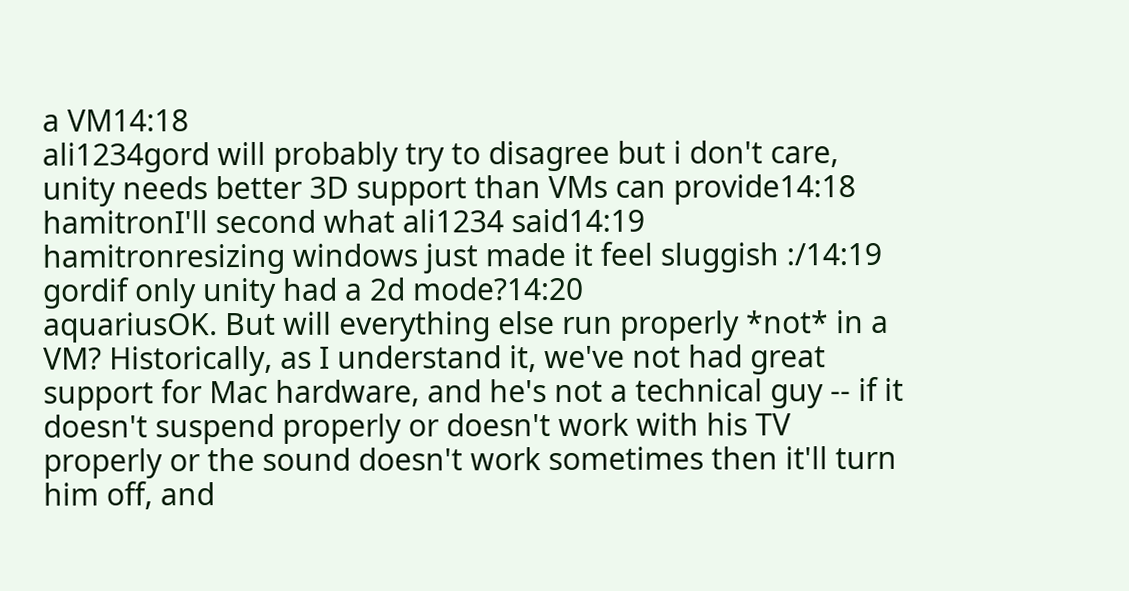a VM14:18
ali1234gord will probably try to disagree but i don't care, unity needs better 3D support than VMs can provide14:18
hamitronI'll second what ali1234 said14:19
hamitronresizing windows just made it feel sluggish :/14:19
gordif only unity had a 2d mode?14:20
aquariusOK. But will everything else run properly *not* in a VM? Historically, as I understand it, we've not had great support for Mac hardware, and he's not a technical guy -- if it doesn't suspend properly or doesn't work with his TV properly or the sound doesn't work sometimes then it'll turn him off, and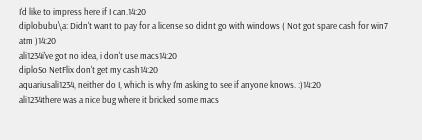I'd like to impress here if I can.14:20
diplobubu\a: Didn't want to pay for a license so didnt go with windows ( Not got spare cash for win7 atm )14:20
ali1234i've got no idea, i don't use macs14:20
diploSo NetFlix don't get my cash14:20
aquariusali1234, neither do I, which is why I'm asking to see if anyone knows. :)14:20
ali1234there was a nice bug where it bricked some macs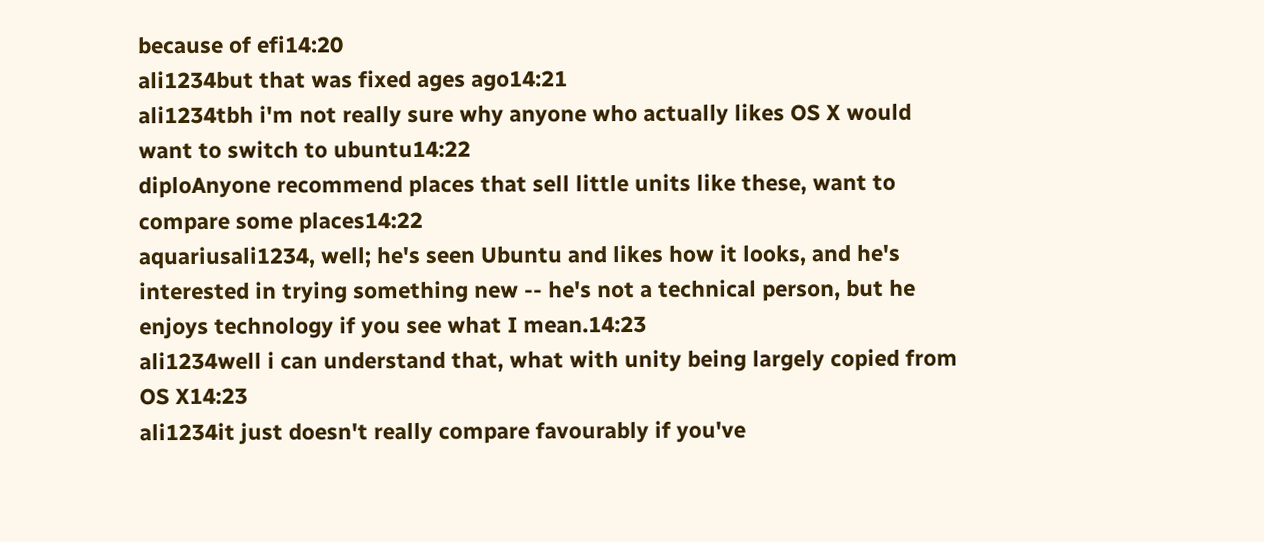because of efi14:20
ali1234but that was fixed ages ago14:21
ali1234tbh i'm not really sure why anyone who actually likes OS X would want to switch to ubuntu14:22
diploAnyone recommend places that sell little units like these, want to compare some places14:22
aquariusali1234, well; he's seen Ubuntu and likes how it looks, and he's interested in trying something new -- he's not a technical person, but he enjoys technology if you see what I mean.14:23
ali1234well i can understand that, what with unity being largely copied from OS X14:23
ali1234it just doesn't really compare favourably if you've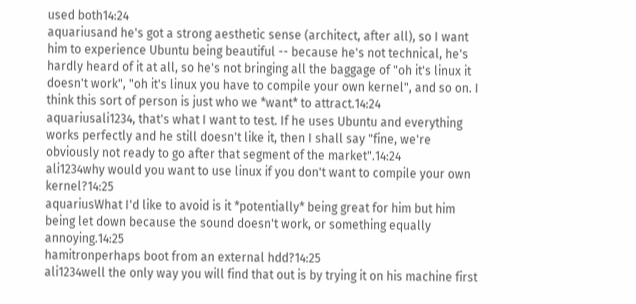used both14:24
aquariusand he's got a strong aesthetic sense (architect, after all), so I want him to experience Ubuntu being beautiful -- because he's not technical, he's hardly heard of it at all, so he's not bringing all the baggage of "oh it's linux it doesn't work", "oh it's linux you have to compile your own kernel", and so on. I think this sort of person is just who we *want* to attract.14:24
aquariusali1234, that's what I want to test. If he uses Ubuntu and everything works perfectly and he still doesn't like it, then I shall say "fine, we're obviously not ready to go after that segment of the market".14:24
ali1234why would you want to use linux if you don't want to compile your own kernel?14:25
aquariusWhat I'd like to avoid is it *potentially* being great for him but him being let down because the sound doesn't work, or something equally annoying.14:25
hamitronperhaps boot from an external hdd?14:25
ali1234well the only way you will find that out is by trying it on his machine first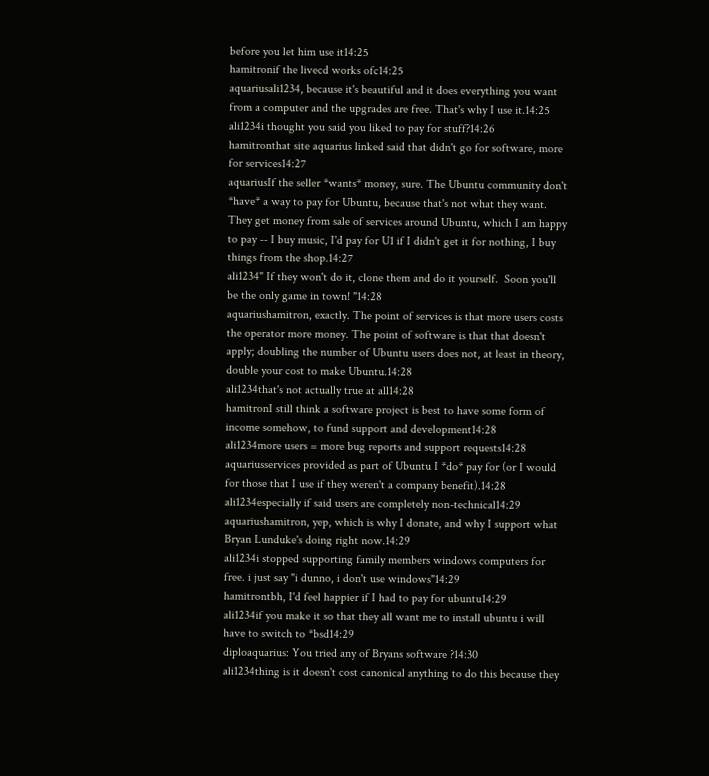before you let him use it14:25
hamitronif the livecd works ofc14:25
aquariusali1234, because it's beautiful and it does everything you want from a computer and the upgrades are free. That's why I use it.14:25
ali1234i thought you said you liked to pay for stuff?14:26
hamitronthat site aquarius linked said that didn't go for software, more for services14:27
aquariusIf the seller *wants* money, sure. The Ubuntu community don't *have* a way to pay for Ubuntu, because that's not what they want. They get money from sale of services around Ubuntu, which I am happy to pay -- I buy music, I'd pay for U1 if I didn't get it for nothing, I buy things from the shop.14:27
ali1234" If they won't do it, clone them and do it yourself.  Soon you'll be the only game in town! "14:28
aquariushamitron, exactly. The point of services is that more users costs the operator more money. The point of software is that that doesn't apply; doubling the number of Ubuntu users does not, at least in theory, double your cost to make Ubuntu.14:28
ali1234that's not actually true at all14:28
hamitronI still think a software project is best to have some form of income somehow, to fund support and development14:28
ali1234more users = more bug reports and support requests14:28
aquariusservices provided as part of Ubuntu I *do* pay for (or I would for those that I use if they weren't a company benefit).14:28
ali1234especially if said users are completely non-technical14:29
aquariushamitron, yep, which is why I donate, and why I support what Bryan Lunduke's doing right now.14:29
ali1234i stopped supporting family members windows computers for free. i just say "i dunno, i don't use windows"14:29
hamitrontbh, I'd feel happier if I had to pay for ubuntu14:29
ali1234if you make it so that they all want me to install ubuntu i will have to switch to *bsd14:29
diploaquarius: You tried any of Bryans software ?14:30
ali1234thing is it doesn't cost canonical anything to do this because they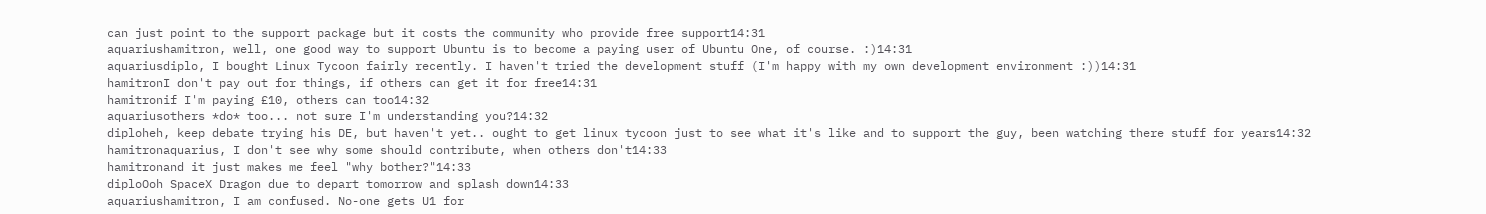can just point to the support package but it costs the community who provide free support14:31
aquariushamitron, well, one good way to support Ubuntu is to become a paying user of Ubuntu One, of course. :)14:31
aquariusdiplo, I bought Linux Tycoon fairly recently. I haven't tried the development stuff (I'm happy with my own development environment :))14:31
hamitronI don't pay out for things, if others can get it for free14:31
hamitronif I'm paying £10, others can too14:32
aquariusothers *do* too... not sure I'm understanding you?14:32
diploheh, keep debate trying his DE, but haven't yet.. ought to get linux tycoon just to see what it's like and to support the guy, been watching there stuff for years14:32
hamitronaquarius, I don't see why some should contribute, when others don't14:33
hamitronand it just makes me feel "why bother?"14:33
diploOoh SpaceX Dragon due to depart tomorrow and splash down14:33
aquariushamitron, I am confused. No-one gets U1 for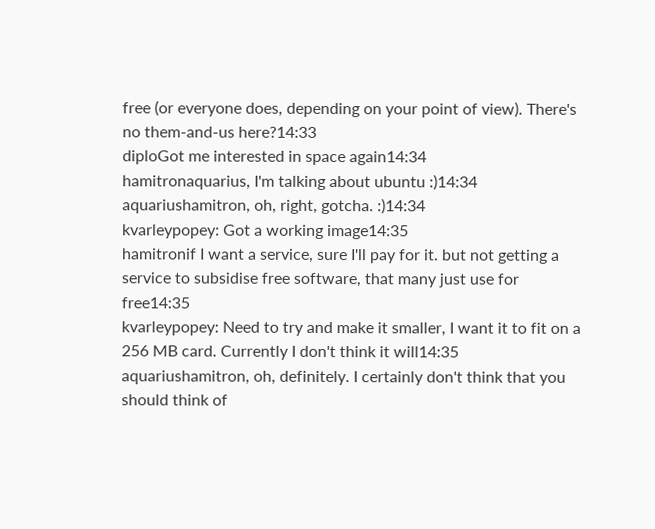free (or everyone does, depending on your point of view). There's no them-and-us here?14:33
diploGot me interested in space again14:34
hamitronaquarius, I'm talking about ubuntu :)14:34
aquariushamitron, oh, right, gotcha. :)14:34
kvarleypopey: Got a working image14:35
hamitronif I want a service, sure I'll pay for it. but not getting a service to subsidise free software, that many just use for free14:35
kvarleypopey: Need to try and make it smaller, I want it to fit on a 256 MB card. Currently I don't think it will14:35
aquariushamitron, oh, definitely. I certainly don't think that you should think of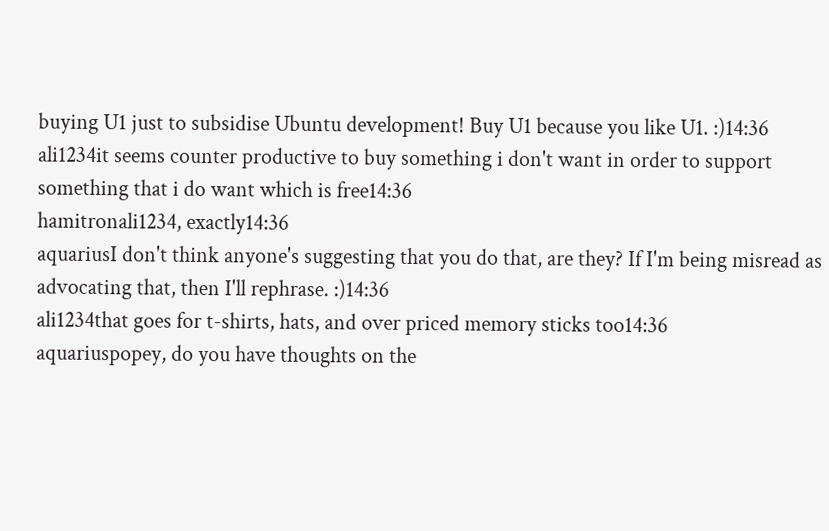buying U1 just to subsidise Ubuntu development! Buy U1 because you like U1. :)14:36
ali1234it seems counter productive to buy something i don't want in order to support something that i do want which is free14:36
hamitronali1234, exactly14:36
aquariusI don't think anyone's suggesting that you do that, are they? If I'm being misread as advocating that, then I'll rephrase. :)14:36
ali1234that goes for t-shirts, hats, and over priced memory sticks too14:36
aquariuspopey, do you have thoughts on the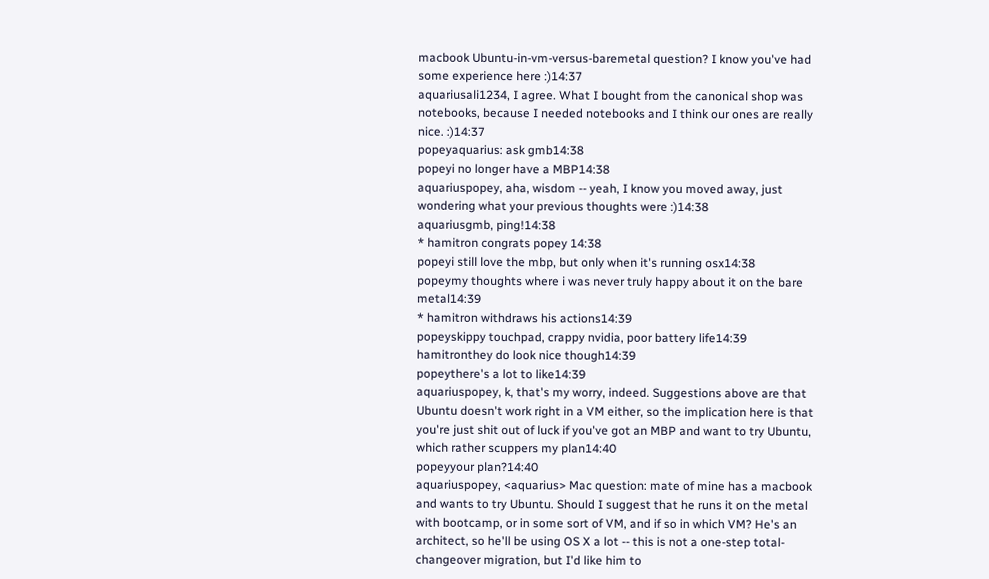macbook Ubuntu-in-vm-versus-baremetal question? I know you've had some experience here :)14:37
aquariusali1234, I agree. What I bought from the canonical shop was notebooks, because I needed notebooks and I think our ones are really nice. :)14:37
popeyaquarius: ask gmb14:38
popeyi no longer have a MBP14:38
aquariuspopey, aha, wisdom -- yeah, I know you moved away, just wondering what your previous thoughts were :)14:38
aquariusgmb, ping!14:38
* hamitron congrats popey 14:38
popeyi still love the mbp, but only when it's running osx14:38
popeymy thoughts where i was never truly happy about it on the bare metal14:39
* hamitron withdraws his actions14:39
popeyskippy touchpad, crappy nvidia, poor battery life14:39
hamitronthey do look nice though14:39
popeythere's a lot to like14:39
aquariuspopey, k, that's my worry, indeed. Suggestions above are that Ubuntu doesn't work right in a VM either, so the implication here is that you're just shit out of luck if you've got an MBP and want to try Ubuntu, which rather scuppers my plan14:40
popeyyour plan?14:40
aquariuspopey, <aquarius> Mac question: mate of mine has a macbook and wants to try Ubuntu. Should I suggest that he runs it on the metal with bootcamp, or in some sort of VM, and if so in which VM? He's an architect, so he'll be using OS X a lot -- this is not a one-step total-changeover migration, but I'd like him to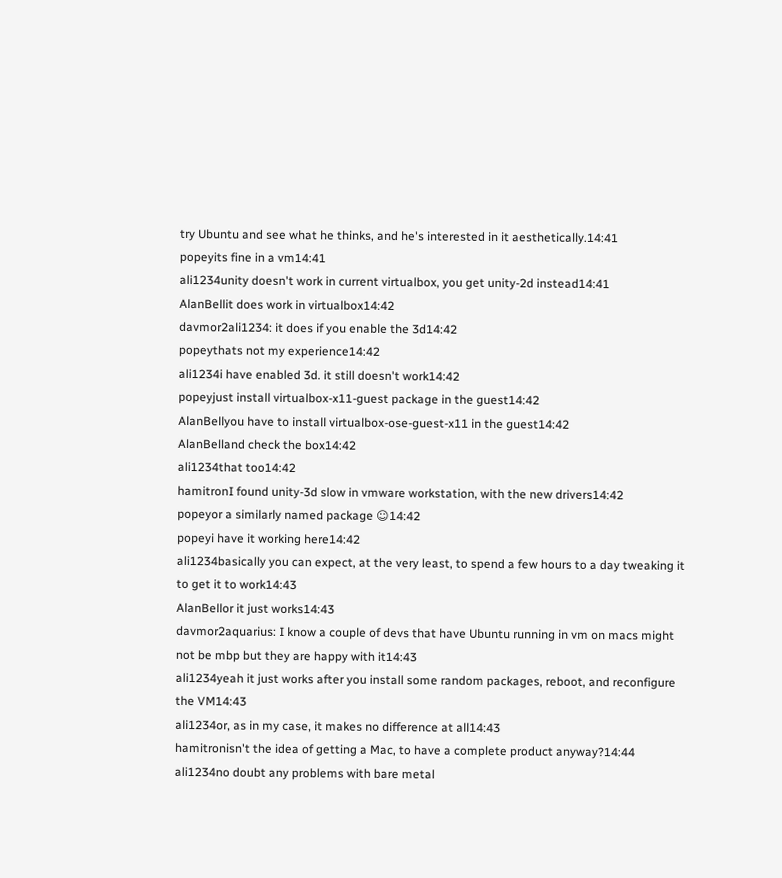try Ubuntu and see what he thinks, and he's interested in it aesthetically.14:41
popeyits fine in a vm14:41
ali1234unity doesn't work in current virtualbox, you get unity-2d instead14:41
AlanBellit does work in virtualbox14:42
davmor2ali1234: it does if you enable the 3d14:42
popeythats not my experience14:42
ali1234i have enabled 3d. it still doesn't work14:42
popeyjust install virtualbox-x11-guest package in the guest14:42
AlanBellyou have to install virtualbox-ose-guest-x11 in the guest14:42
AlanBelland check the box14:42
ali1234that too14:42
hamitronI found unity-3d slow in vmware workstation, with the new drivers14:42
popeyor a similarly named package ☺14:42
popeyi have it working here14:42
ali1234basically you can expect, at the very least, to spend a few hours to a day tweaking it to get it to work14:43
AlanBellor it just works14:43
davmor2aquarius: I know a couple of devs that have Ubuntu running in vm on macs might not be mbp but they are happy with it14:43
ali1234yeah it just works after you install some random packages, reboot, and reconfigure the VM14:43
ali1234or, as in my case, it makes no difference at all14:43
hamitronisn't the idea of getting a Mac, to have a complete product anyway?14:44
ali1234no doubt any problems with bare metal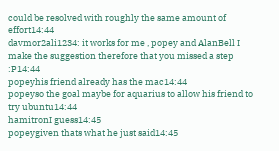could be resolved with roughly the same amount of effort14:44
davmor2ali1234: it works for me , popey and AlanBell I make the suggestion therefore that you missed a step :P14:44
popeyhis friend already has the mac14:44
popeyso the goal maybe for aquarius to allow his friend to try ubuntu14:44
hamitronI guess14:45
popeygiven thats what he just said14:45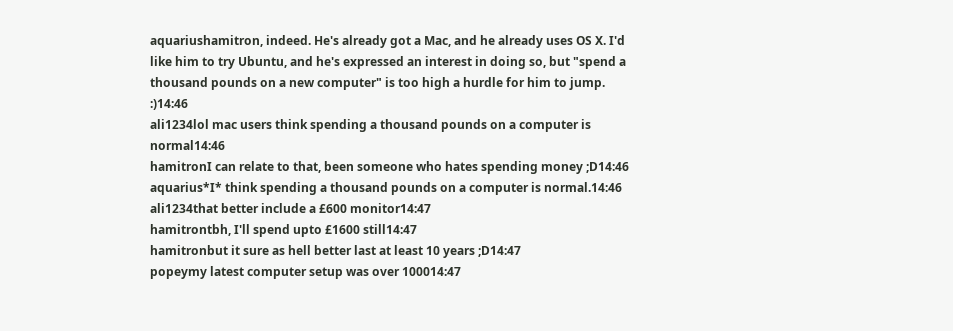aquariushamitron, indeed. He's already got a Mac, and he already uses OS X. I'd like him to try Ubuntu, and he's expressed an interest in doing so, but "spend a thousand pounds on a new computer" is too high a hurdle for him to jump. :)14:46
ali1234lol mac users think spending a thousand pounds on a computer is normal14:46
hamitronI can relate to that, been someone who hates spending money ;D14:46
aquarius*I* think spending a thousand pounds on a computer is normal.14:46
ali1234that better include a £600 monitor14:47
hamitrontbh, I'll spend upto £1600 still14:47
hamitronbut it sure as hell better last at least 10 years ;D14:47
popeymy latest computer setup was over 100014:47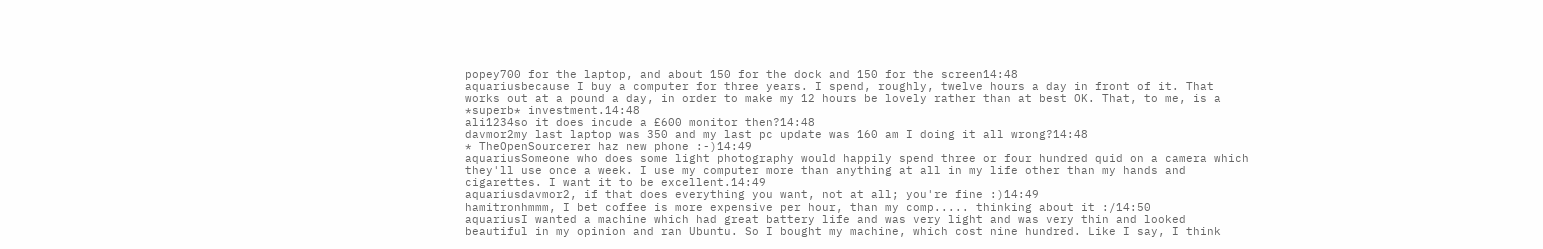popey700 for the laptop, and about 150 for the dock and 150 for the screen14:48
aquariusbecause I buy a computer for three years. I spend, roughly, twelve hours a day in front of it. That works out at a pound a day, in order to make my 12 hours be lovely rather than at best OK. That, to me, is a *superb* investment.14:48
ali1234so it does incude a £600 monitor then?14:48
davmor2my last laptop was 350 and my last pc update was 160 am I doing it all wrong?14:48
* TheOpenSourcerer haz new phone :-)14:49
aquariusSomeone who does some light photography would happily spend three or four hundred quid on a camera which they'll use once a week. I use my computer more than anything at all in my life other than my hands and cigarettes. I want it to be excellent.14:49
aquariusdavmor2, if that does everything you want, not at all; you're fine :)14:49
hamitronhmmm, I bet coffee is more expensive per hour, than my comp..... thinking about it :/14:50
aquariusI wanted a machine which had great battery life and was very light and was very thin and looked beautiful in my opinion and ran Ubuntu. So I bought my machine, which cost nine hundred. Like I say, I think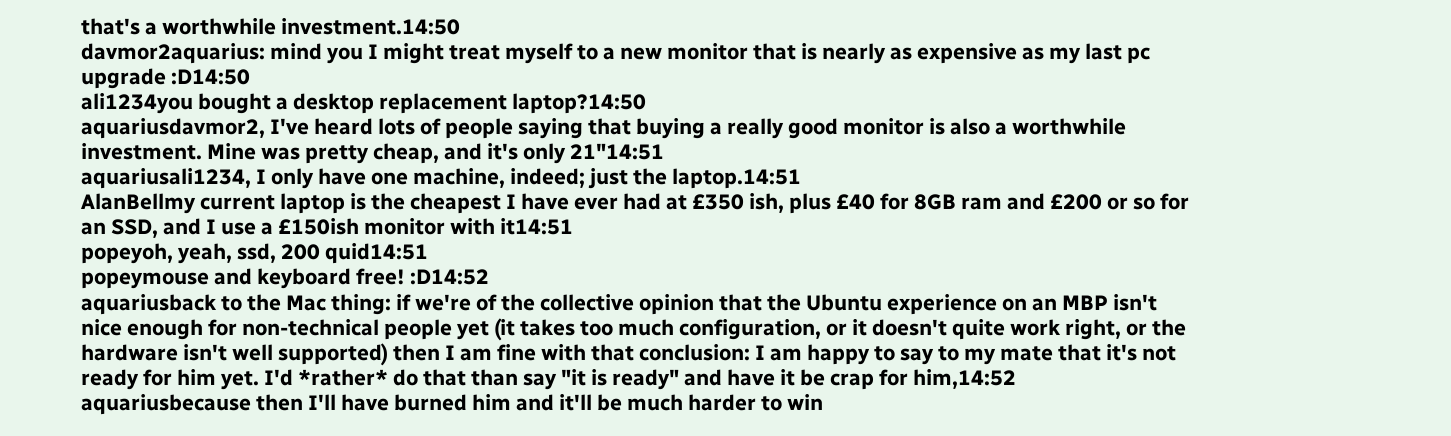that's a worthwhile investment.14:50
davmor2aquarius: mind you I might treat myself to a new monitor that is nearly as expensive as my last pc upgrade :D14:50
ali1234you bought a desktop replacement laptop?14:50
aquariusdavmor2, I've heard lots of people saying that buying a really good monitor is also a worthwhile investment. Mine was pretty cheap, and it's only 21"14:51
aquariusali1234, I only have one machine, indeed; just the laptop.14:51
AlanBellmy current laptop is the cheapest I have ever had at £350 ish, plus £40 for 8GB ram and £200 or so for an SSD, and I use a £150ish monitor with it14:51
popeyoh, yeah, ssd, 200 quid14:51
popeymouse and keyboard free! :D14:52
aquariusback to the Mac thing: if we're of the collective opinion that the Ubuntu experience on an MBP isn't nice enough for non-technical people yet (it takes too much configuration, or it doesn't quite work right, or the hardware isn't well supported) then I am fine with that conclusion: I am happy to say to my mate that it's not ready for him yet. I'd *rather* do that than say "it is ready" and have it be crap for him,14:52
aquariusbecause then I'll have burned him and it'll be much harder to win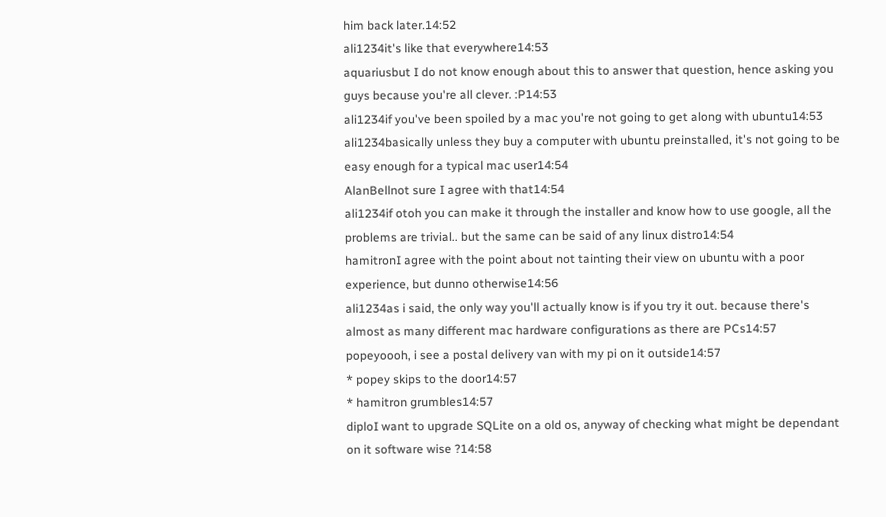him back later.14:52
ali1234it's like that everywhere14:53
aquariusbut I do not know enough about this to answer that question, hence asking you guys because you're all clever. :P14:53
ali1234if you've been spoiled by a mac you're not going to get along with ubuntu14:53
ali1234basically unless they buy a computer with ubuntu preinstalled, it's not going to be easy enough for a typical mac user14:54
AlanBellnot sure I agree with that14:54
ali1234if otoh you can make it through the installer and know how to use google, all the problems are trivial.. but the same can be said of any linux distro14:54
hamitronI agree with the point about not tainting their view on ubuntu with a poor experience, but dunno otherwise14:56
ali1234as i said, the only way you'll actually know is if you try it out. because there's almost as many different mac hardware configurations as there are PCs14:57
popeyoooh, i see a postal delivery van with my pi on it outside14:57
* popey skips to the door14:57
* hamitron grumbles14:57
diploI want to upgrade SQLite on a old os, anyway of checking what might be dependant on it software wise ?14:58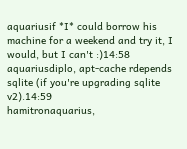aquariusif *I* could borrow his machine for a weekend and try it, I would, but I can't :)14:58
aquariusdiplo, apt-cache rdepends sqlite (if you're upgrading sqlite v2).14:59
hamitronaquarius,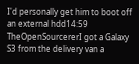I'd personally get him to boot off an external hdd14:59
TheOpenSourcererI got a Galaxy S3 from the delivery van a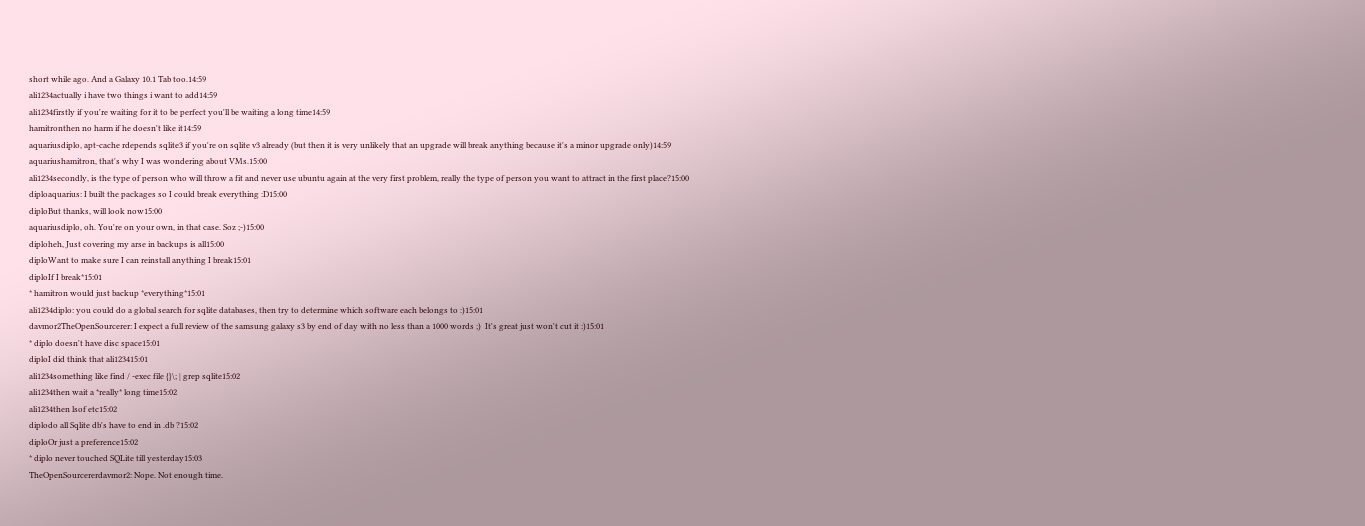short while ago. And a Galaxy 10.1 Tab too.14:59
ali1234actually i have two things i want to add14:59
ali1234firstly if you're waiting for it to be perfect you'll be waiting a long time14:59
hamitronthen no harm if he doesn't like it14:59
aquariusdiplo, apt-cache rdepends sqlite3 if you're on sqlite v3 already (but then it is very unlikely that an upgrade will break anything because it's a minor upgrade only)14:59
aquariushamitron, that's why I was wondering about VMs.15:00
ali1234secondly, is the type of person who will throw a fit and never use ubuntu again at the very first problem, really the type of person you want to attract in the first place?15:00
diploaquarius: I built the packages so I could break everything :D15:00
diploBut thanks, will look now15:00
aquariusdiplo, oh. You're on your own, in that case. Soz ;-)15:00
diploheh, Just covering my arse in backups is all15:00
diploWant to make sure I can reinstall anything I break15:01
diploIf I break*15:01
* hamitron would just backup *everything*15:01
ali1234diplo: you could do a global search for sqlite databases, then try to determine which software each belongs to :)15:01
davmor2TheOpenSourcerer: I expect a full review of the samsung galaxy s3 by end of day with no less than a 1000 words ;)  It's great just won't cut it :)15:01
* diplo doesn't have disc space15:01
diploI did think that ali123415:01
ali1234something like find / -exec file {}\; | grep sqlite15:02
ali1234then wait a *really* long time15:02
ali1234then lsof etc15:02
diplodo all Sqlite db's have to end in .db ?15:02
diploOr just a preference15:02
* diplo never touched SQLite till yesterday15:03
TheOpenSourcererdavmor2: Nope. Not enough time.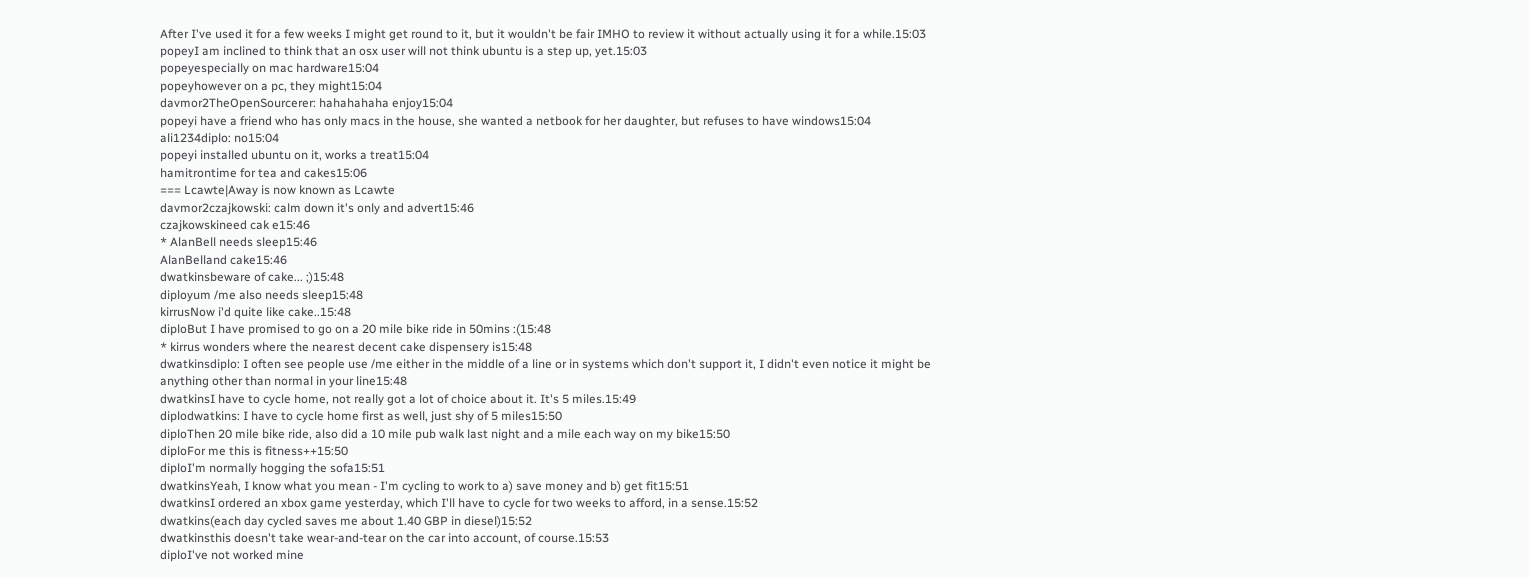After I've used it for a few weeks I might get round to it, but it wouldn't be fair IMHO to review it without actually using it for a while.15:03
popeyI am inclined to think that an osx user will not think ubuntu is a step up, yet.15:03
popeyespecially on mac hardware15:04
popeyhowever on a pc, they might15:04
davmor2TheOpenSourcerer: hahahahaha enjoy15:04
popeyi have a friend who has only macs in the house, she wanted a netbook for her daughter, but refuses to have windows15:04
ali1234diplo: no15:04
popeyi installed ubuntu on it, works a treat15:04
hamitrontime for tea and cakes15:06
=== Lcawte|Away is now known as Lcawte
davmor2czajkowski: calm down it's only and advert15:46
czajkowskineed cak e15:46
* AlanBell needs sleep15:46
AlanBelland cake15:46
dwatkinsbeware of cake... ;)15:48
diployum /me also needs sleep15:48
kirrusNow i'd quite like cake..15:48
diploBut I have promised to go on a 20 mile bike ride in 50mins :(15:48
* kirrus wonders where the nearest decent cake dispensery is15:48
dwatkinsdiplo: I often see people use /me either in the middle of a line or in systems which don't support it, I didn't even notice it might be anything other than normal in your line15:48
dwatkinsI have to cycle home, not really got a lot of choice about it. It's 5 miles.15:49
diplodwatkins: I have to cycle home first as well, just shy of 5 miles15:50
diploThen 20 mile bike ride, also did a 10 mile pub walk last night and a mile each way on my bike15:50
diploFor me this is fitness++15:50
diploI'm normally hogging the sofa15:51
dwatkinsYeah, I know what you mean - I'm cycling to work to a) save money and b) get fit15:51
dwatkinsI ordered an xbox game yesterday, which I'll have to cycle for two weeks to afford, in a sense.15:52
dwatkins(each day cycled saves me about 1.40 GBP in diesel)15:52
dwatkinsthis doesn't take wear-and-tear on the car into account, of course.15:53
diploI've not worked mine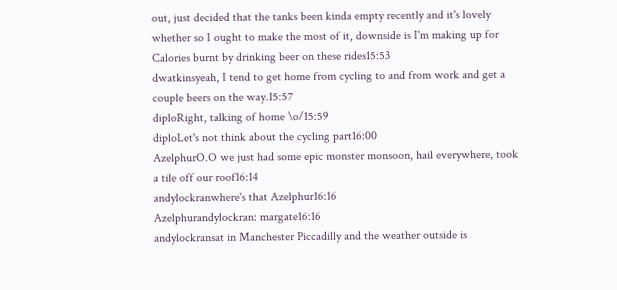out, just decided that the tanks been kinda empty recently and it's lovely whether so I ought to make the most of it, downside is I'm making up for Calories burnt by drinking beer on these rides15:53
dwatkinsyeah, I tend to get home from cycling to and from work and get a couple beers on the way.15:57
diploRight, talking of home \o/15:59
diploLet's not think about the cycling part16:00
AzelphurO.O we just had some epic monster monsoon, hail everywhere, took a tile off our roof16:14
andylockranwhere's that Azelphur16:16
Azelphurandylockran: margate16:16
andylockransat in Manchester Piccadilly and the weather outside is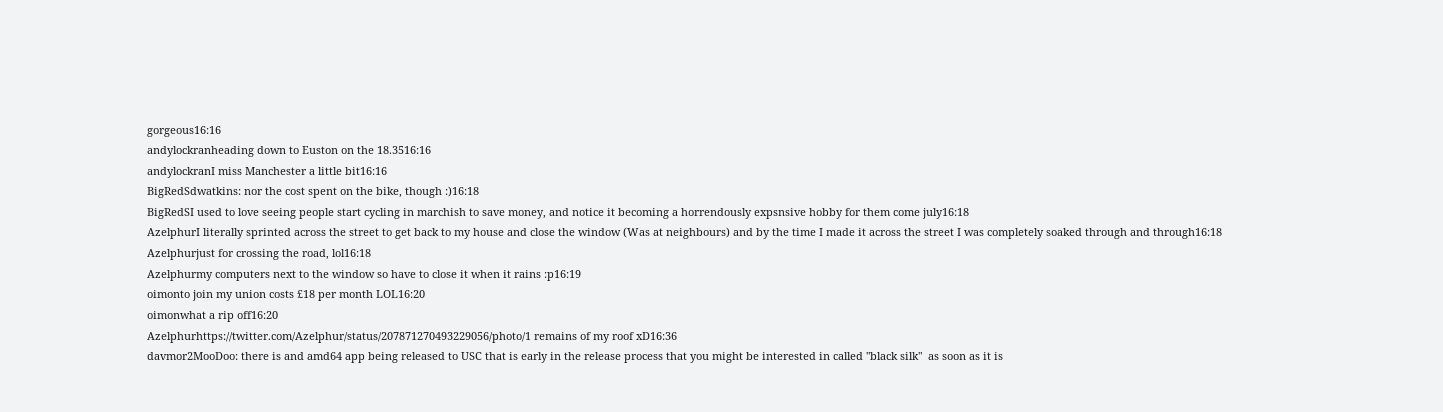gorgeous16:16
andylockranheading down to Euston on the 18.3516:16
andylockranI miss Manchester a little bit16:16
BigRedSdwatkins: nor the cost spent on the bike, though :)16:18
BigRedSI used to love seeing people start cycling in marchish to save money, and notice it becoming a horrendously expsnsive hobby for them come july16:18
AzelphurI literally sprinted across the street to get back to my house and close the window (Was at neighbours) and by the time I made it across the street I was completely soaked through and through16:18
Azelphurjust for crossing the road, lol16:18
Azelphurmy computers next to the window so have to close it when it rains :p16:19
oimonto join my union costs £18 per month LOL16:20
oimonwhat a rip off16:20
Azelphurhttps://twitter.com/Azelphur/status/207871270493229056/photo/1 remains of my roof xD16:36
davmor2MooDoo: there is and amd64 app being released to USC that is early in the release process that you might be interested in called "black silk"  as soon as it is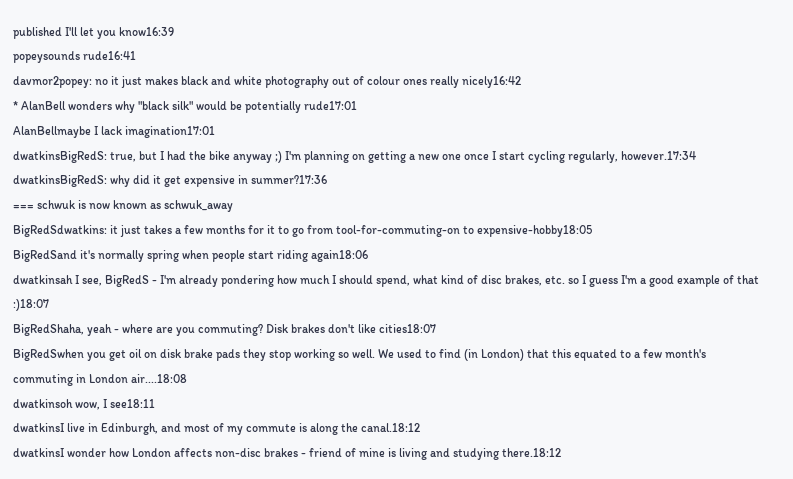published I'll let you know16:39
popeysounds rude16:41
davmor2popey: no it just makes black and white photography out of colour ones really nicely16:42
* AlanBell wonders why "black silk" would be potentially rude17:01
AlanBellmaybe I lack imagination17:01
dwatkinsBigRedS: true, but I had the bike anyway ;) I'm planning on getting a new one once I start cycling regularly, however.17:34
dwatkinsBigRedS: why did it get expensive in summer?17:36
=== schwuk is now known as schwuk_away
BigRedSdwatkins: it just takes a few months for it to go from tool-for-commuting-on to expensive-hobby18:05
BigRedSand it's normally spring when people start riding again18:06
dwatkinsah I see, BigRedS - I'm already pondering how much I should spend, what kind of disc brakes, etc. so I guess I'm a good example of that :)18:07
BigRedShaha, yeah - where are you commuting? Disk brakes don't like cities18:07
BigRedSwhen you get oil on disk brake pads they stop working so well. We used to find (in London) that this equated to a few month's commuting in London air....18:08
dwatkinsoh wow, I see18:11
dwatkinsI live in Edinburgh, and most of my commute is along the canal.18:12
dwatkinsI wonder how London affects non-disc brakes - friend of mine is living and studying there.18:12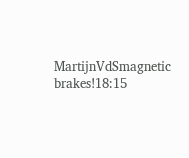MartijnVdSmagnetic brakes!18:15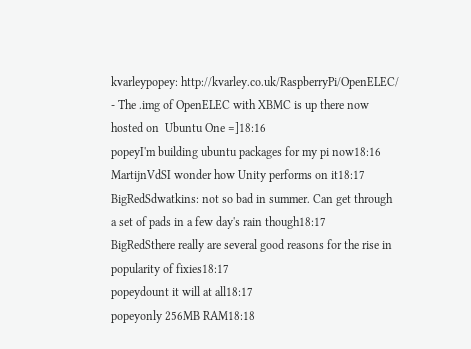kvarleypopey: http://kvarley.co.uk/RaspberryPi/OpenELEC/ - The .img of OpenELEC with XBMC is up there now hosted on  Ubuntu One =]18:16
popeyI'm building ubuntu packages for my pi now18:16
MartijnVdSI wonder how Unity performs on it18:17
BigRedSdwatkins: not so bad in summer. Can get through a set of pads in a few day's rain though18:17
BigRedSthere really are several good reasons for the rise in popularity of fixies18:17
popeydount it will at all18:17
popeyonly 256MB RAM18:18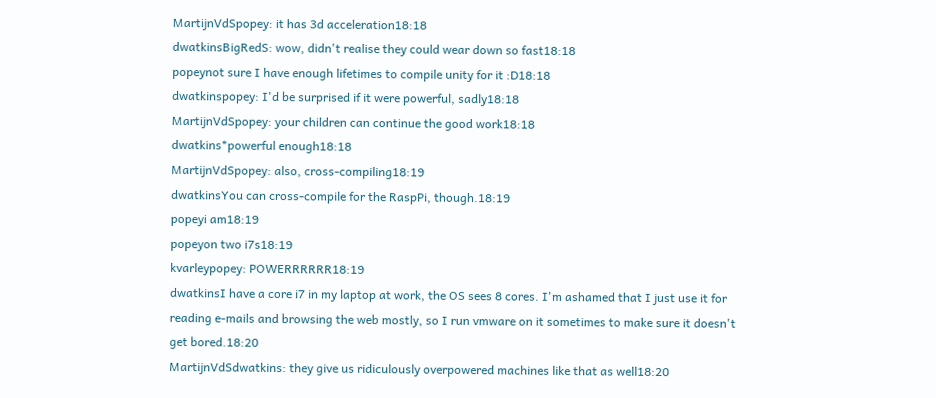MartijnVdSpopey: it has 3d acceleration18:18
dwatkinsBigRedS: wow, didn't realise they could wear down so fast18:18
popeynot sure I have enough lifetimes to compile unity for it :D18:18
dwatkinspopey: I'd be surprised if it were powerful, sadly18:18
MartijnVdSpopey: your children can continue the good work18:18
dwatkins*powerful enough18:18
MartijnVdSpopey: also, cross-compiling18:19
dwatkinsYou can cross-compile for the RaspPi, though.18:19
popeyi am18:19
popeyon two i7s18:19
kvarleypopey: POWERRRRRR18:19
dwatkinsI have a core i7 in my laptop at work, the OS sees 8 cores. I'm ashamed that I just use it for reading e-mails and browsing the web mostly, so I run vmware on it sometimes to make sure it doesn't get bored.18:20
MartijnVdSdwatkins: they give us ridiculously overpowered machines like that as well18:20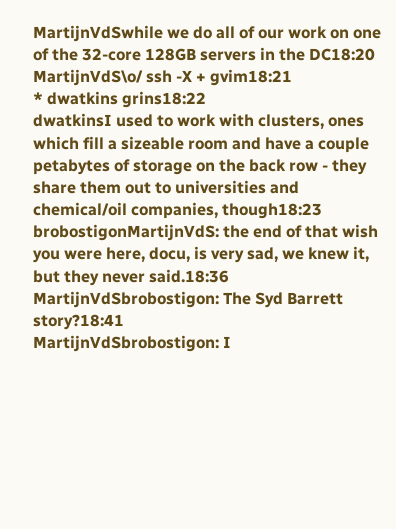MartijnVdSwhile we do all of our work on one of the 32-core 128GB servers in the DC18:20
MartijnVdS\o/ ssh -X + gvim18:21
* dwatkins grins18:22
dwatkinsI used to work with clusters, ones which fill a sizeable room and have a couple petabytes of storage on the back row - they share them out to universities and chemical/oil companies, though18:23
brobostigonMartijnVdS: the end of that wish you were here, docu, is very sad, we knew it, but they never said.18:36
MartijnVdSbrobostigon: The Syd Barrett story?18:41
MartijnVdSbrobostigon: I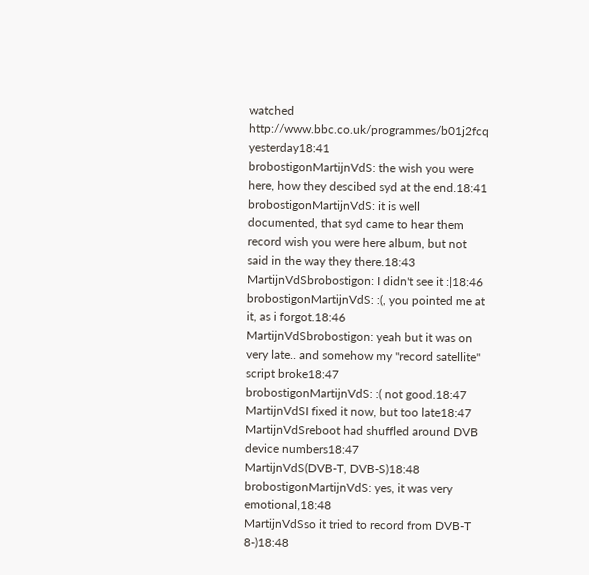watched http://www.bbc.co.uk/programmes/b01j2fcq yesterday18:41
brobostigonMartijnVdS: the wish you were here, how they descibed syd at the end.18:41
brobostigonMartijnVdS: it is well documented, that syd came to hear them record wish you were here album, but not said in the way they there.18:43
MartijnVdSbrobostigon: I didn't see it :|18:46
brobostigonMartijnVdS: :(, you pointed me at it, as i forgot.18:46
MartijnVdSbrobostigon: yeah but it was on very late.. and somehow my "record satellite" script broke18:47
brobostigonMartijnVdS: :( not good.18:47
MartijnVdSI fixed it now, but too late18:47
MartijnVdSreboot had shuffled around DVB device numbers18:47
MartijnVdS(DVB-T, DVB-S)18:48
brobostigonMartijnVdS: yes, it was very emotional,18:48
MartijnVdSso it tried to record from DVB-T 8-)18:48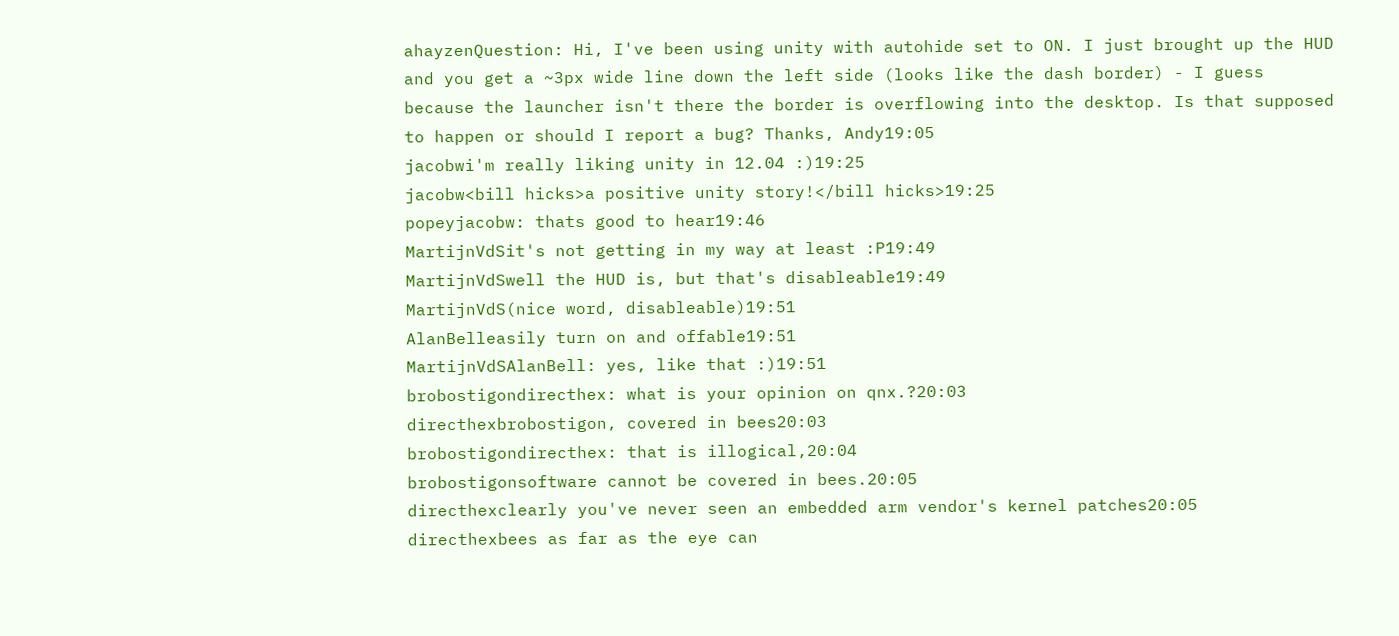ahayzenQuestion: Hi, I've been using unity with autohide set to ON. I just brought up the HUD and you get a ~3px wide line down the left side (looks like the dash border) - I guess because the launcher isn't there the border is overflowing into the desktop. Is that supposed to happen or should I report a bug? Thanks, Andy19:05
jacobwi'm really liking unity in 12.04 :)19:25
jacobw<bill hicks>a positive unity story!</bill hicks>19:25
popeyjacobw: thats good to hear19:46
MartijnVdSit's not getting in my way at least :P19:49
MartijnVdSwell the HUD is, but that's disableable19:49
MartijnVdS(nice word, disableable)19:51
AlanBelleasily turn on and offable19:51
MartijnVdSAlanBell: yes, like that :)19:51
brobostigondirecthex: what is your opinion on qnx.?20:03
directhexbrobostigon, covered in bees20:03
brobostigondirecthex: that is illogical,20:04
brobostigonsoftware cannot be covered in bees.20:05
directhexclearly you've never seen an embedded arm vendor's kernel patches20:05
directhexbees as far as the eye can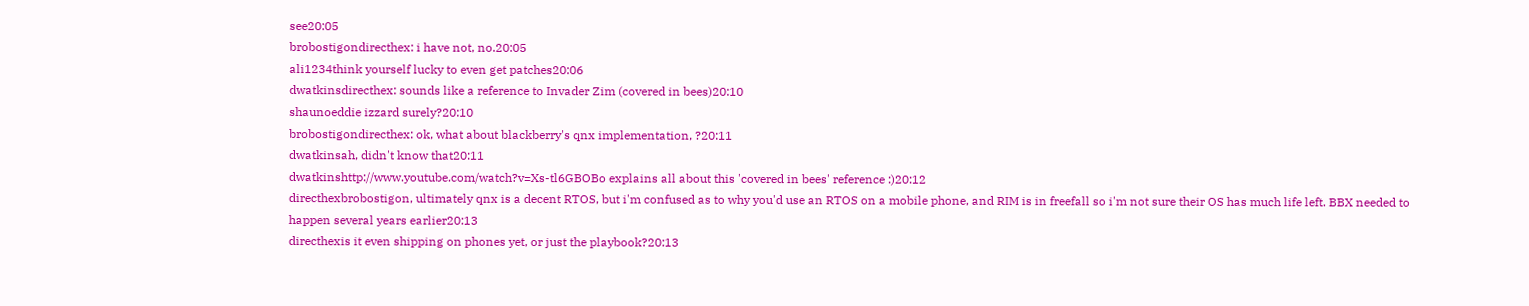see20:05
brobostigondirecthex: i have not, no.20:05
ali1234think yourself lucky to even get patches20:06
dwatkinsdirecthex: sounds like a reference to Invader Zim (covered in bees)20:10
shaunoeddie izzard surely?20:10
brobostigondirecthex: ok, what about blackberry's qnx implementation, ?20:11
dwatkinsah, didn't know that20:11
dwatkinshttp://www.youtube.com/watch?v=Xs-tl6GBOBo explains all about this 'covered in bees' reference :)20:12
directhexbrobostigon, ultimately qnx is a decent RTOS, but i'm confused as to why you'd use an RTOS on a mobile phone, and RIM is in freefall so i'm not sure their OS has much life left. BBX needed to happen several years earlier20:13
directhexis it even shipping on phones yet, or just the playbook?20:13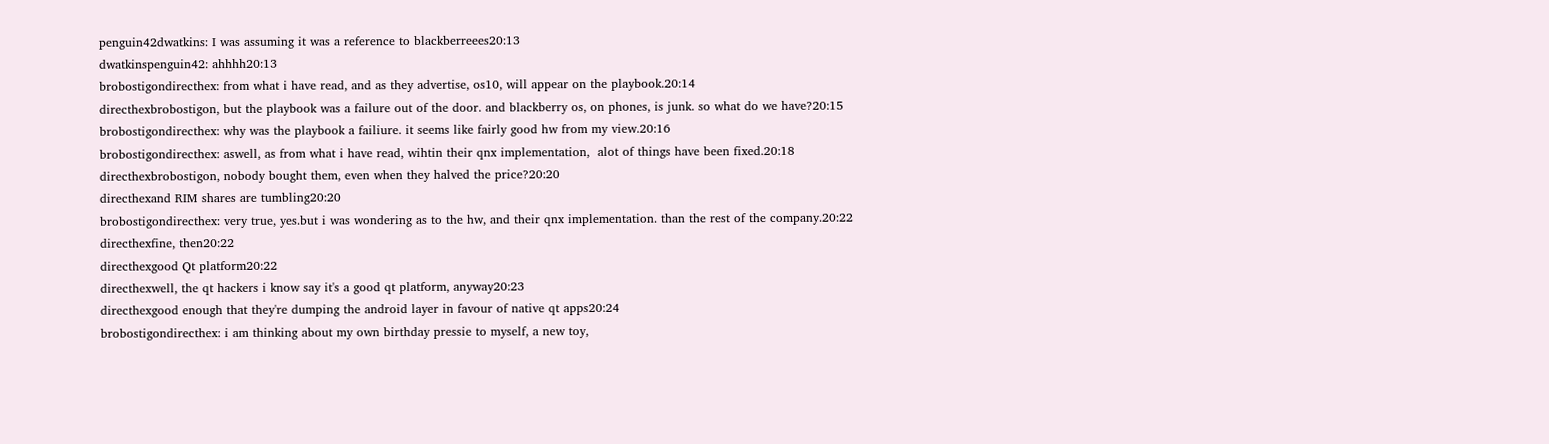penguin42dwatkins: I was assuming it was a reference to blackberreees20:13
dwatkinspenguin42: ahhhh20:13
brobostigondirecthex: from what i have read, and as they advertise, os10, will appear on the playbook.20:14
directhexbrobostigon, but the playbook was a failure out of the door. and blackberry os, on phones, is junk. so what do we have?20:15
brobostigondirecthex: why was the playbook a failiure. it seems like fairly good hw from my view.20:16
brobostigondirecthex: aswell, as from what i have read, wihtin their qnx implementation,  alot of things have been fixed.20:18
directhexbrobostigon, nobody bought them, even when they halved the price?20:20
directhexand RIM shares are tumbling20:20
brobostigondirecthex: very true, yes.but i was wondering as to the hw, and their qnx implementation. than the rest of the company.20:22
directhexfine, then20:22
directhexgood Qt platform20:22
directhexwell, the qt hackers i know say it's a good qt platform, anyway20:23
directhexgood enough that they're dumping the android layer in favour of native qt apps20:24
brobostigondirecthex: i am thinking about my own birthday pressie to myself, a new toy,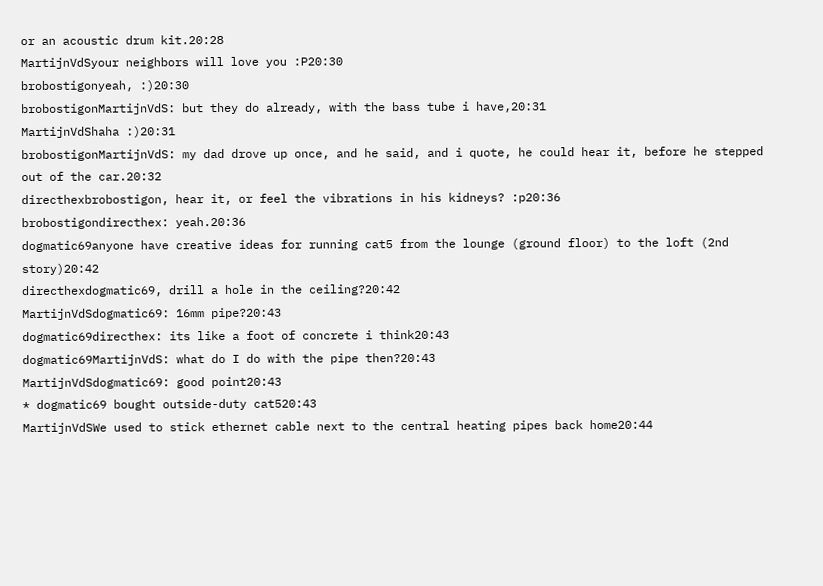or an acoustic drum kit.20:28
MartijnVdSyour neighbors will love you :P20:30
brobostigonyeah, :)20:30
brobostigonMartijnVdS: but they do already, with the bass tube i have,20:31
MartijnVdShaha :)20:31
brobostigonMartijnVdS: my dad drove up once, and he said, and i quote, he could hear it, before he stepped out of the car.20:32
directhexbrobostigon, hear it, or feel the vibrations in his kidneys? :p20:36
brobostigondirecthex: yeah.20:36
dogmatic69anyone have creative ideas for running cat5 from the lounge (ground floor) to the loft (2nd story)20:42
directhexdogmatic69, drill a hole in the ceiling?20:42
MartijnVdSdogmatic69: 16mm pipe?20:43
dogmatic69directhex: its like a foot of concrete i think20:43
dogmatic69MartijnVdS: what do I do with the pipe then?20:43
MartijnVdSdogmatic69: good point20:43
* dogmatic69 bought outside-duty cat520:43
MartijnVdSWe used to stick ethernet cable next to the central heating pipes back home20:44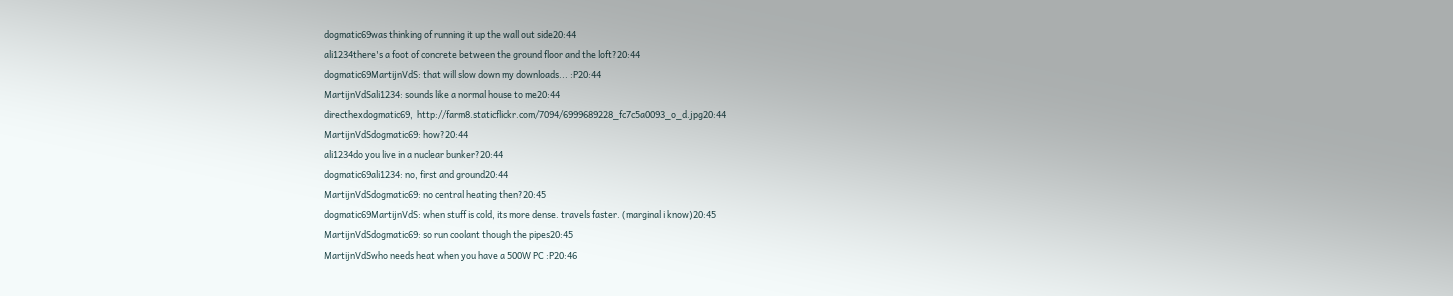dogmatic69was thinking of running it up the wall out side20:44
ali1234there's a foot of concrete between the ground floor and the loft?20:44
dogmatic69MartijnVdS: that will slow down my downloads... :P20:44
MartijnVdSali1234: sounds like a normal house to me20:44
directhexdogmatic69,  http://farm8.staticflickr.com/7094/6999689228_fc7c5a0093_o_d.jpg20:44
MartijnVdSdogmatic69: how?20:44
ali1234do you live in a nuclear bunker?20:44
dogmatic69ali1234: no, first and ground20:44
MartijnVdSdogmatic69: no central heating then?20:45
dogmatic69MartijnVdS: when stuff is cold, its more dense. travels faster. (marginal i know)20:45
MartijnVdSdogmatic69: so run coolant though the pipes20:45
MartijnVdSwho needs heat when you have a 500W PC :P20:46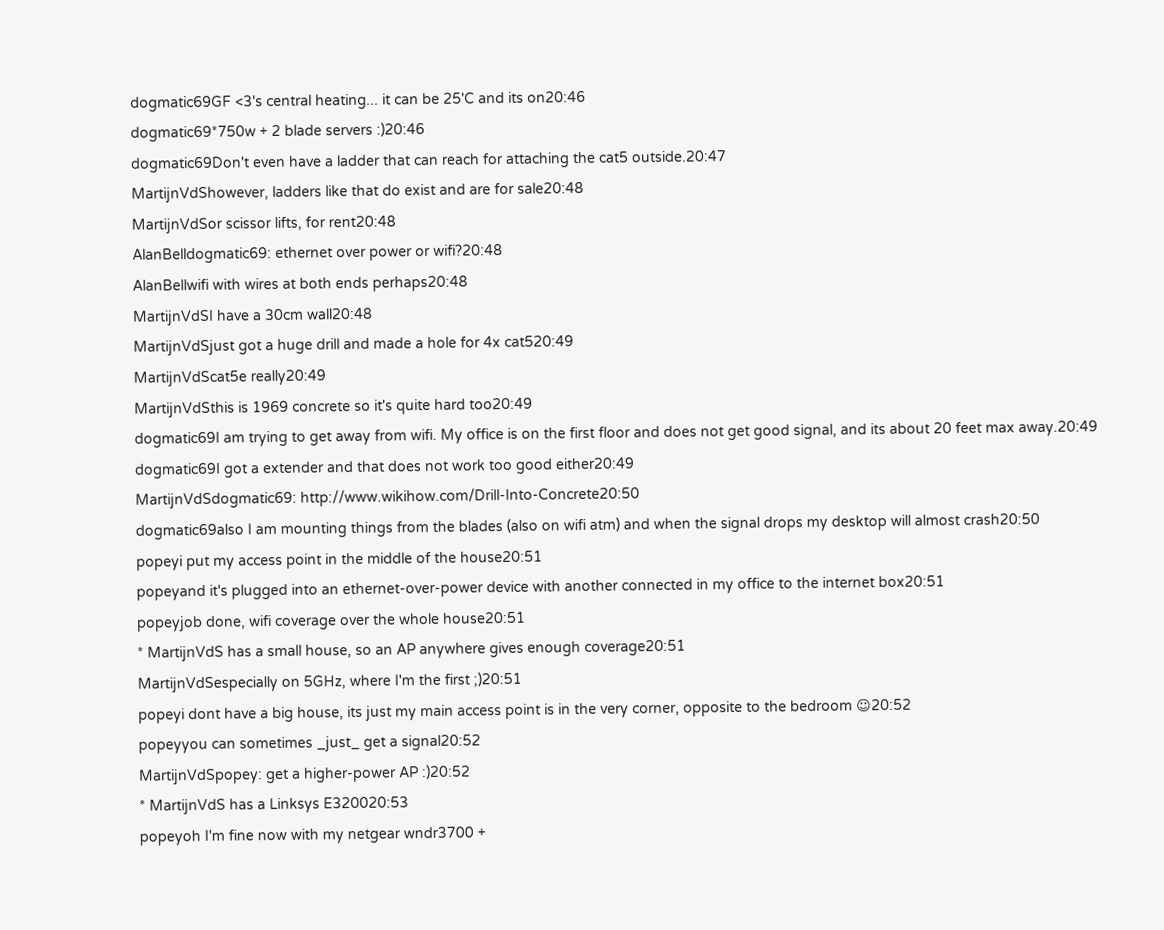dogmatic69GF <3's central heating... it can be 25'C and its on20:46
dogmatic69*750w + 2 blade servers :)20:46
dogmatic69Don't even have a ladder that can reach for attaching the cat5 outside.20:47
MartijnVdShowever, ladders like that do exist and are for sale20:48
MartijnVdSor scissor lifts, for rent20:48
AlanBelldogmatic69: ethernet over power or wifi?20:48
AlanBellwifi with wires at both ends perhaps20:48
MartijnVdSI have a 30cm wall20:48
MartijnVdSjust got a huge drill and made a hole for 4x cat520:49
MartijnVdScat5e really20:49
MartijnVdSthis is 1969 concrete so it's quite hard too20:49
dogmatic69I am trying to get away from wifi. My office is on the first floor and does not get good signal, and its about 20 feet max away.20:49
dogmatic69I got a extender and that does not work too good either20:49
MartijnVdSdogmatic69: http://www.wikihow.com/Drill-Into-Concrete20:50
dogmatic69also I am mounting things from the blades (also on wifi atm) and when the signal drops my desktop will almost crash20:50
popeyi put my access point in the middle of the house20:51
popeyand it's plugged into an ethernet-over-power device with another connected in my office to the internet box20:51
popeyjob done, wifi coverage over the whole house20:51
* MartijnVdS has a small house, so an AP anywhere gives enough coverage20:51
MartijnVdSespecially on 5GHz, where I'm the first ;)20:51
popeyi dont have a big house, its just my main access point is in the very corner, opposite to the bedroom ☺20:52
popeyyou can sometimes _just_ get a signal20:52
MartijnVdSpopey: get a higher-power AP :)20:52
* MartijnVdS has a Linksys E320020:53
popeyoh I'm fine now with my netgear wndr3700 +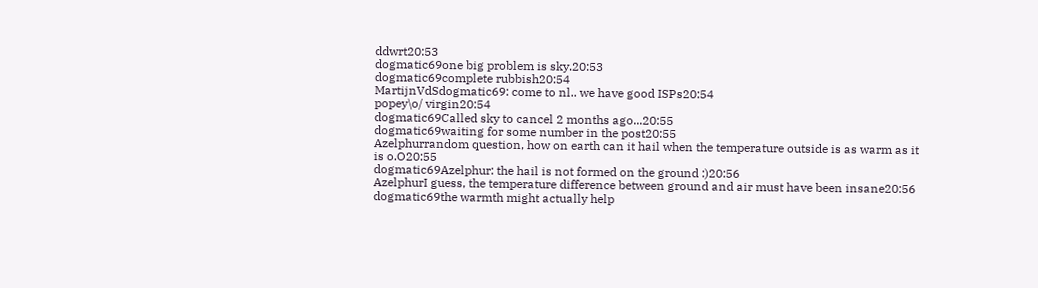ddwrt20:53
dogmatic69one big problem is sky.20:53
dogmatic69complete rubbish20:54
MartijnVdSdogmatic69: come to nl.. we have good ISPs20:54
popey\o/ virgin20:54
dogmatic69Called sky to cancel 2 months ago...20:55
dogmatic69waiting for some number in the post20:55
Azelphurrandom question, how on earth can it hail when the temperature outside is as warm as it is o.O20:55
dogmatic69Azelphur: the hail is not formed on the ground :)20:56
AzelphurI guess, the temperature difference between ground and air must have been insane20:56
dogmatic69the warmth might actually help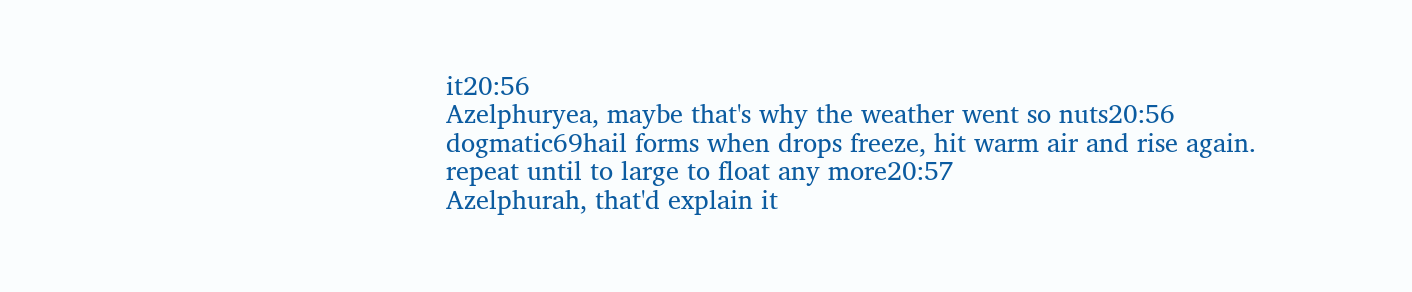it20:56
Azelphuryea, maybe that's why the weather went so nuts20:56
dogmatic69hail forms when drops freeze, hit warm air and rise again. repeat until to large to float any more20:57
Azelphurah, that'd explain it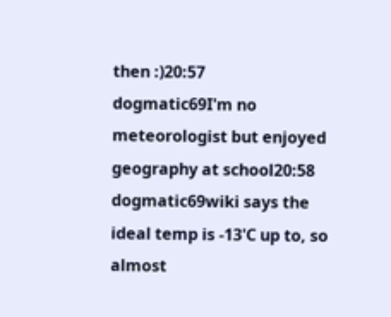then :)20:57
dogmatic69I'm no meteorologist but enjoyed geography at school20:58
dogmatic69wiki says the ideal temp is -13'C up to, so almost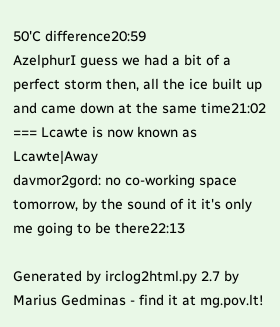50'C difference20:59
AzelphurI guess we had a bit of a perfect storm then, all the ice built up and came down at the same time21:02
=== Lcawte is now known as Lcawte|Away
davmor2gord: no co-working space tomorrow, by the sound of it it's only me going to be there22:13

Generated by irclog2html.py 2.7 by Marius Gedminas - find it at mg.pov.lt!